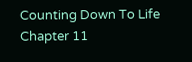Counting Down To Life Chapter 11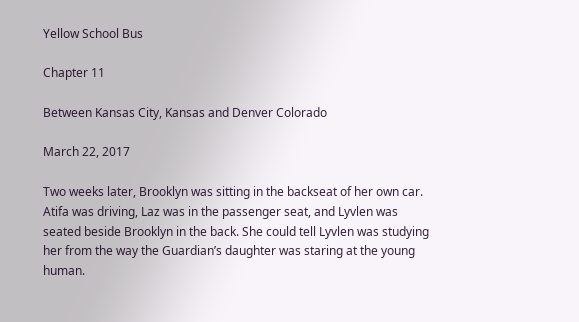Yellow School Bus

Chapter 11

Between Kansas City, Kansas and Denver Colorado

March 22, 2017

Two weeks later, Brooklyn was sitting in the backseat of her own car. Atifa was driving, Laz was in the passenger seat, and Lyvlen was seated beside Brooklyn in the back. She could tell Lyvlen was studying her from the way the Guardian’s daughter was staring at the young human.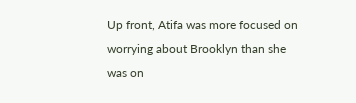Up front, Atifa was more focused on worrying about Brooklyn than she was on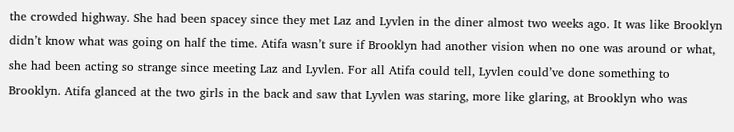the crowded highway. She had been spacey since they met Laz and Lyvlen in the diner almost two weeks ago. It was like Brooklyn didn’t know what was going on half the time. Atifa wasn’t sure if Brooklyn had another vision when no one was around or what, she had been acting so strange since meeting Laz and Lyvlen. For all Atifa could tell, Lyvlen could’ve done something to Brooklyn. Atifa glanced at the two girls in the back and saw that Lyvlen was staring, more like glaring, at Brooklyn who was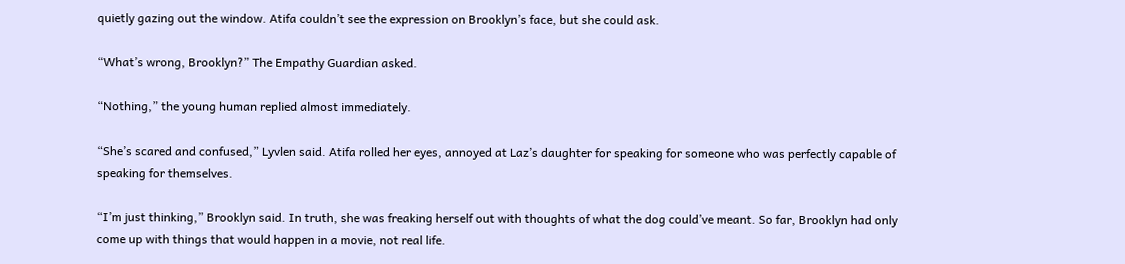quietly gazing out the window. Atifa couldn’t see the expression on Brooklyn’s face, but she could ask.

“What’s wrong, Brooklyn?” The Empathy Guardian asked.

“Nothing,” the young human replied almost immediately.

“She’s scared and confused,” Lyvlen said. Atifa rolled her eyes, annoyed at Laz’s daughter for speaking for someone who was perfectly capable of speaking for themselves.

“I’m just thinking,” Brooklyn said. In truth, she was freaking herself out with thoughts of what the dog could’ve meant. So far, Brooklyn had only come up with things that would happen in a movie, not real life.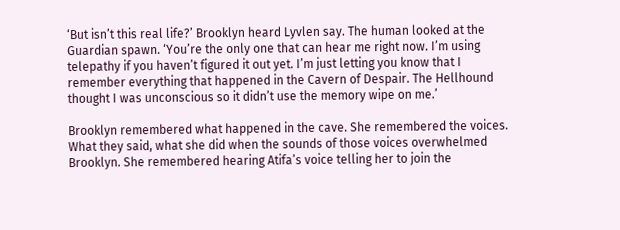‘But isn’t this real life?’ Brooklyn heard Lyvlen say. The human looked at the Guardian spawn. ‘You’re the only one that can hear me right now. I’m using telepathy if you haven’t figured it out yet. I’m just letting you know that I remember everything that happened in the Cavern of Despair. The Hellhound thought I was unconscious so it didn’t use the memory wipe on me.’

Brooklyn remembered what happened in the cave. She remembered the voices. What they said, what she did when the sounds of those voices overwhelmed Brooklyn. She remembered hearing Atifa’s voice telling her to join the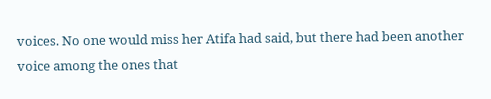voices. No one would miss her Atifa had said, but there had been another voice among the ones that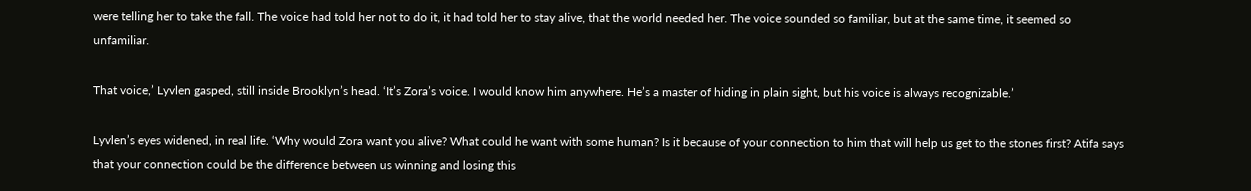were telling her to take the fall. The voice had told her not to do it, it had told her to stay alive, that the world needed her. The voice sounded so familiar, but at the same time, it seemed so unfamiliar.

That voice,’ Lyvlen gasped, still inside Brooklyn’s head. ‘It’s Zora’s voice. I would know him anywhere. He’s a master of hiding in plain sight, but his voice is always recognizable.’

Lyvlen’s eyes widened, in real life. ‘Why would Zora want you alive? What could he want with some human? Is it because of your connection to him that will help us get to the stones first? Atifa says that your connection could be the difference between us winning and losing this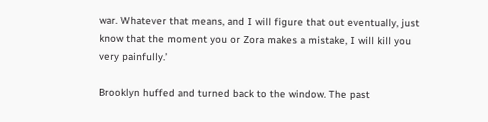war. Whatever that means, and I will figure that out eventually, just know that the moment you or Zora makes a mistake, I will kill you very painfully.’

Brooklyn huffed and turned back to the window. The past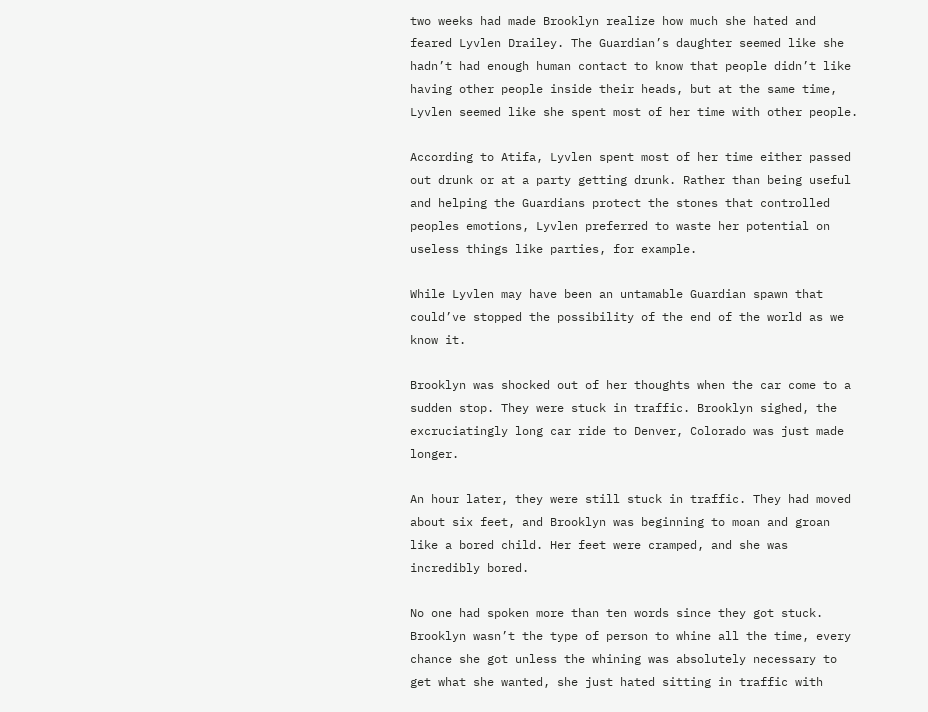two weeks had made Brooklyn realize how much she hated and feared Lyvlen Drailey. The Guardian’s daughter seemed like she hadn’t had enough human contact to know that people didn’t like having other people inside their heads, but at the same time, Lyvlen seemed like she spent most of her time with other people.

According to Atifa, Lyvlen spent most of her time either passed out drunk or at a party getting drunk. Rather than being useful and helping the Guardians protect the stones that controlled peoples emotions, Lyvlen preferred to waste her potential on useless things like parties, for example.

While Lyvlen may have been an untamable Guardian spawn that could’ve stopped the possibility of the end of the world as we know it.

Brooklyn was shocked out of her thoughts when the car come to a sudden stop. They were stuck in traffic. Brooklyn sighed, the excruciatingly long car ride to Denver, Colorado was just made longer.

An hour later, they were still stuck in traffic. They had moved about six feet, and Brooklyn was beginning to moan and groan like a bored child. Her feet were cramped, and she was incredibly bored.

No one had spoken more than ten words since they got stuck. Brooklyn wasn’t the type of person to whine all the time, every chance she got unless the whining was absolutely necessary to get what she wanted, she just hated sitting in traffic with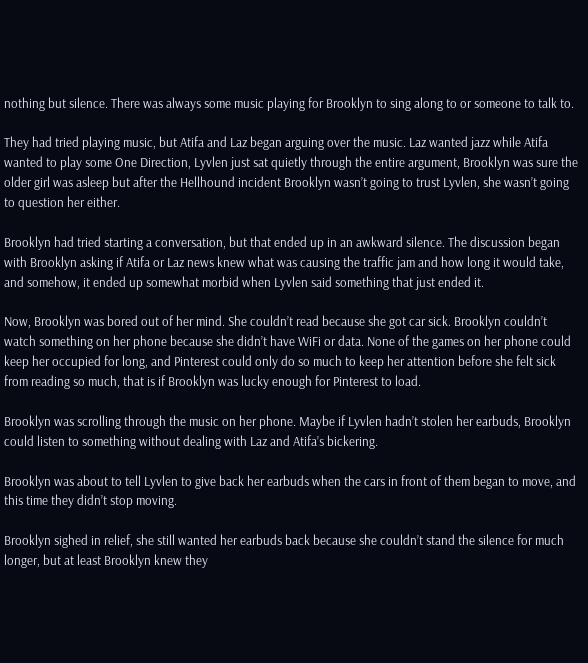nothing but silence. There was always some music playing for Brooklyn to sing along to or someone to talk to.

They had tried playing music, but Atifa and Laz began arguing over the music. Laz wanted jazz while Atifa wanted to play some One Direction, Lyvlen just sat quietly through the entire argument, Brooklyn was sure the older girl was asleep but after the Hellhound incident Brooklyn wasn’t going to trust Lyvlen, she wasn’t going to question her either.

Brooklyn had tried starting a conversation, but that ended up in an awkward silence. The discussion began with Brooklyn asking if Atifa or Laz news knew what was causing the traffic jam and how long it would take, and somehow, it ended up somewhat morbid when Lyvlen said something that just ended it.

Now, Brooklyn was bored out of her mind. She couldn’t read because she got car sick. Brooklyn couldn’t watch something on her phone because she didn’t have WiFi or data. None of the games on her phone could keep her occupied for long, and Pinterest could only do so much to keep her attention before she felt sick from reading so much, that is if Brooklyn was lucky enough for Pinterest to load.

Brooklyn was scrolling through the music on her phone. Maybe if Lyvlen hadn’t stolen her earbuds, Brooklyn could listen to something without dealing with Laz and Atifa’s bickering.

Brooklyn was about to tell Lyvlen to give back her earbuds when the cars in front of them began to move, and this time they didn’t stop moving.

Brooklyn sighed in relief, she still wanted her earbuds back because she couldn’t stand the silence for much longer, but at least Brooklyn knew they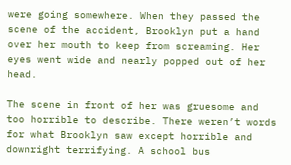were going somewhere. When they passed the scene of the accident, Brooklyn put a hand over her mouth to keep from screaming. Her eyes went wide and nearly popped out of her head.

The scene in front of her was gruesome and too horrible to describe. There weren’t words for what Brooklyn saw except horrible and downright terrifying. A school bus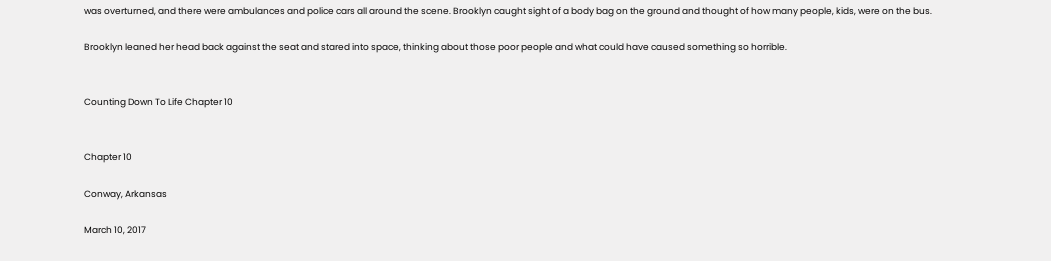was overturned, and there were ambulances and police cars all around the scene. Brooklyn caught sight of a body bag on the ground and thought of how many people, kids, were on the bus.

Brooklyn leaned her head back against the seat and stared into space, thinking about those poor people and what could have caused something so horrible.


Counting Down To Life Chapter 10


Chapter 10

Conway, Arkansas

March 10, 2017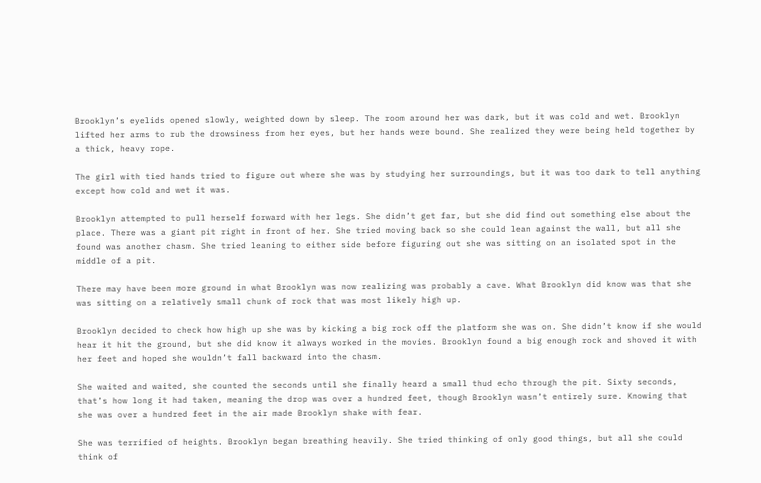Brooklyn’s eyelids opened slowly, weighted down by sleep. The room around her was dark, but it was cold and wet. Brooklyn lifted her arms to rub the drowsiness from her eyes, but her hands were bound. She realized they were being held together by a thick, heavy rope.

The girl with tied hands tried to figure out where she was by studying her surroundings, but it was too dark to tell anything except how cold and wet it was.

Brooklyn attempted to pull herself forward with her legs. She didn’t get far, but she did find out something else about the place. There was a giant pit right in front of her. She tried moving back so she could lean against the wall, but all she found was another chasm. She tried leaning to either side before figuring out she was sitting on an isolated spot in the middle of a pit.

There may have been more ground in what Brooklyn was now realizing was probably a cave. What Brooklyn did know was that she was sitting on a relatively small chunk of rock that was most likely high up.

Brooklyn decided to check how high up she was by kicking a big rock off the platform she was on. She didn’t know if she would hear it hit the ground, but she did know it always worked in the movies. Brooklyn found a big enough rock and shoved it with her feet and hoped she wouldn’t fall backward into the chasm.

She waited and waited, she counted the seconds until she finally heard a small thud echo through the pit. Sixty seconds, that’s how long it had taken, meaning the drop was over a hundred feet, though Brooklyn wasn’t entirely sure. Knowing that she was over a hundred feet in the air made Brooklyn shake with fear.

She was terrified of heights. Brooklyn began breathing heavily. She tried thinking of only good things, but all she could think of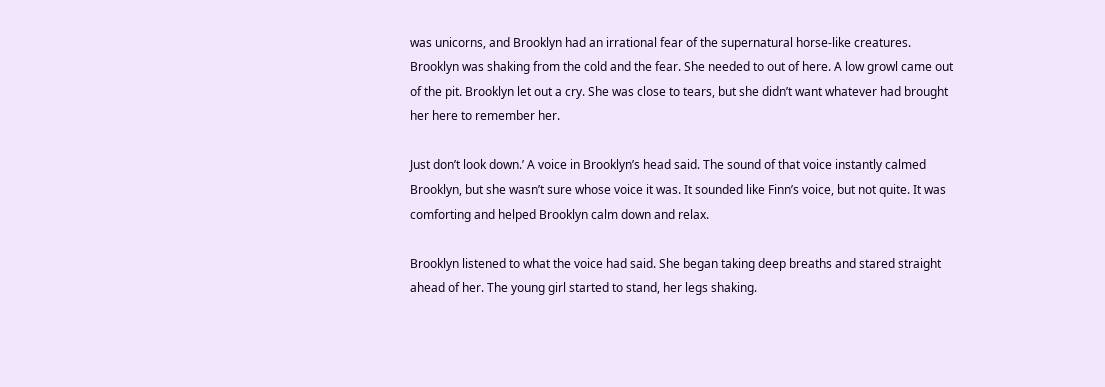was unicorns, and Brooklyn had an irrational fear of the supernatural horse-like creatures. Brooklyn was shaking from the cold and the fear. She needed to out of here. A low growl came out of the pit. Brooklyn let out a cry. She was close to tears, but she didn’t want whatever had brought her here to remember her.

Just don’t look down.’ A voice in Brooklyn’s head said. The sound of that voice instantly calmed Brooklyn, but she wasn’t sure whose voice it was. It sounded like Finn’s voice, but not quite. It was comforting and helped Brooklyn calm down and relax.

Brooklyn listened to what the voice had said. She began taking deep breaths and stared straight ahead of her. The young girl started to stand, her legs shaking.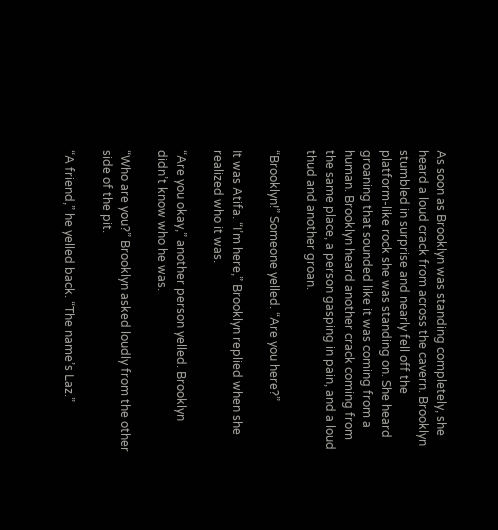As soon as Brooklyn was standing completely, she heard a loud crack from across the cavern. Brooklyn stumbled in surprise and nearly fell off the platform-like rock she was standing on. She heard groaning that sounded like it was coming from a human. Brooklyn heard another crack coming from the same place, a person gasping in pain, and a loud thud and another groan.

“Brooklyn!” Someone yelled. “Are you here?”

It was Atifa. “I’m here,” Brooklyn replied when she realized who it was.

“Are you okay,” another person yelled. Brooklyn didn’t know who he was.

“Who are you?” Brooklyn asked loudly from the other side of the pit.

“A friend,” he yelled back. “The name’s Laz.”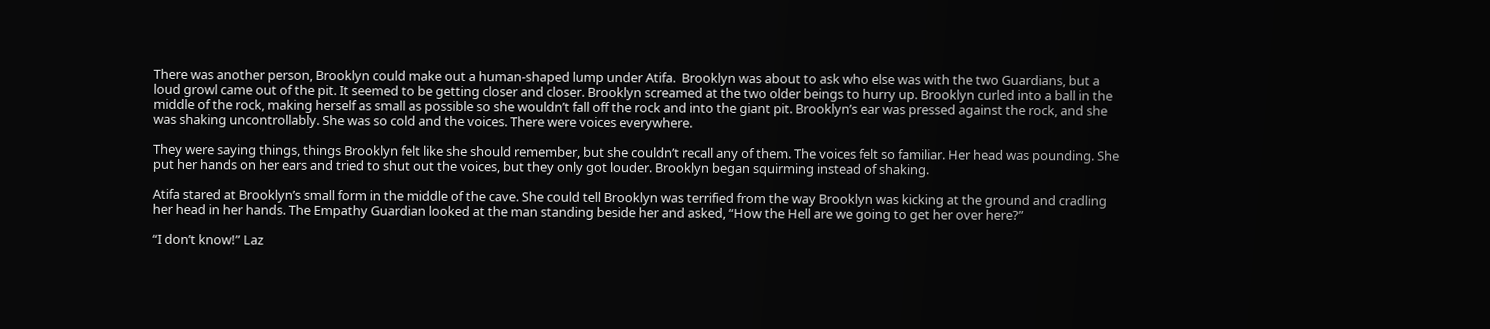There was another person, Brooklyn could make out a human-shaped lump under Atifa.  Brooklyn was about to ask who else was with the two Guardians, but a loud growl came out of the pit. It seemed to be getting closer and closer. Brooklyn screamed at the two older beings to hurry up. Brooklyn curled into a ball in the middle of the rock, making herself as small as possible so she wouldn’t fall off the rock and into the giant pit. Brooklyn’s ear was pressed against the rock, and she was shaking uncontrollably. She was so cold and the voices. There were voices everywhere.

They were saying things, things Brooklyn felt like she should remember, but she couldn’t recall any of them. The voices felt so familiar. Her head was pounding. She put her hands on her ears and tried to shut out the voices, but they only got louder. Brooklyn began squirming instead of shaking.

Atifa stared at Brooklyn’s small form in the middle of the cave. She could tell Brooklyn was terrified from the way Brooklyn was kicking at the ground and cradling her head in her hands. The Empathy Guardian looked at the man standing beside her and asked, “How the Hell are we going to get her over here?”

“I don’t know!” Laz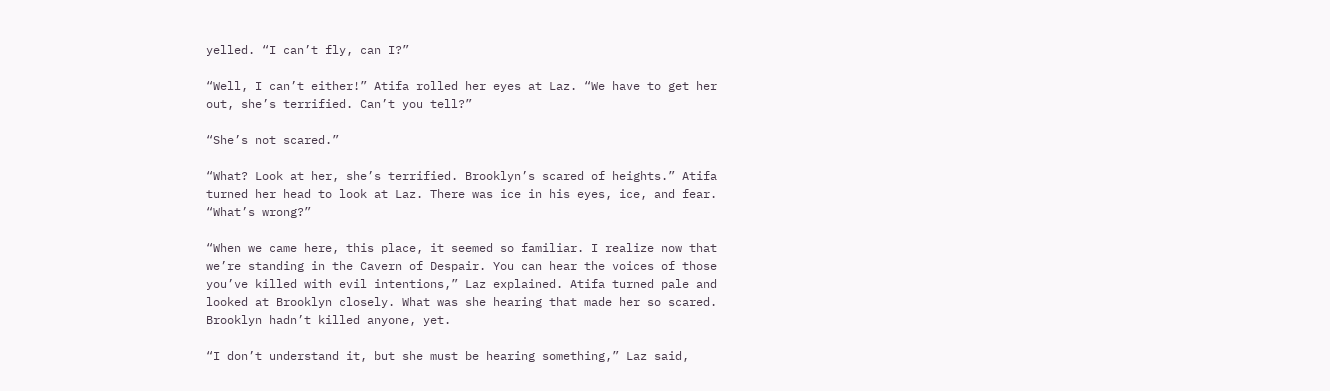yelled. “I can’t fly, can I?”

“Well, I can’t either!” Atifa rolled her eyes at Laz. “We have to get her out, she’s terrified. Can’t you tell?”

“She’s not scared.”

“What? Look at her, she’s terrified. Brooklyn’s scared of heights.” Atifa turned her head to look at Laz. There was ice in his eyes, ice, and fear. “What’s wrong?”

“When we came here, this place, it seemed so familiar. I realize now that we’re standing in the Cavern of Despair. You can hear the voices of those you’ve killed with evil intentions,” Laz explained. Atifa turned pale and looked at Brooklyn closely. What was she hearing that made her so scared. Brooklyn hadn’t killed anyone, yet.

“I don’t understand it, but she must be hearing something,” Laz said,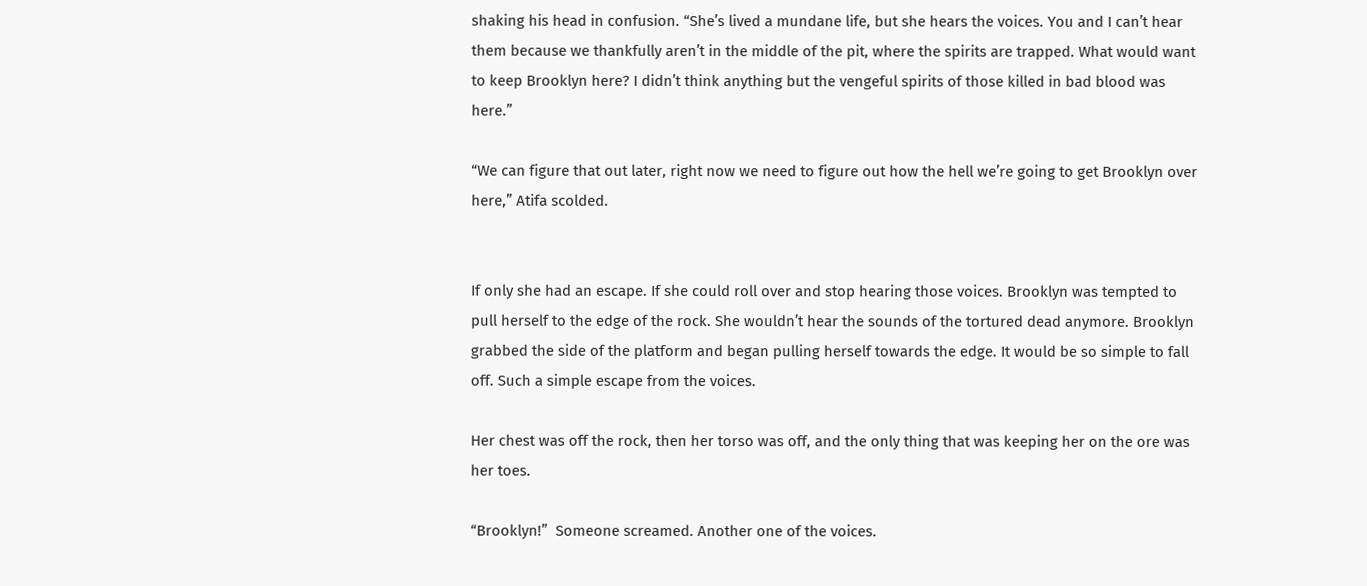shaking his head in confusion. “She’s lived a mundane life, but she hears the voices. You and I can’t hear them because we thankfully aren’t in the middle of the pit, where the spirits are trapped. What would want to keep Brooklyn here? I didn’t think anything but the vengeful spirits of those killed in bad blood was here.”

“We can figure that out later, right now we need to figure out how the hell we’re going to get Brooklyn over here,” Atifa scolded.


If only she had an escape. If she could roll over and stop hearing those voices. Brooklyn was tempted to pull herself to the edge of the rock. She wouldn’t hear the sounds of the tortured dead anymore. Brooklyn grabbed the side of the platform and began pulling herself towards the edge. It would be so simple to fall off. Such a simple escape from the voices.

Her chest was off the rock, then her torso was off, and the only thing that was keeping her on the ore was her toes.

“Brooklyn!”  Someone screamed. Another one of the voices.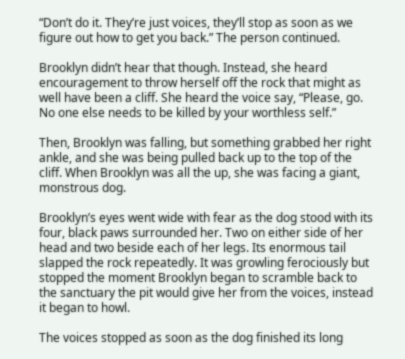“Don’t do it. They’re just voices, they’ll stop as soon as we figure out how to get you back.” The person continued.

Brooklyn didn’t hear that though. Instead, she heard encouragement to throw herself off the rock that might as well have been a cliff. She heard the voice say, “Please, go. No one else needs to be killed by your worthless self.”

Then, Brooklyn was falling, but something grabbed her right ankle, and she was being pulled back up to the top of the cliff. When Brooklyn was all the up, she was facing a giant, monstrous dog.

Brooklyn’s eyes went wide with fear as the dog stood with its four, black paws surrounded her. Two on either side of her head and two beside each of her legs. Its enormous tail slapped the rock repeatedly. It was growling ferociously but stopped the moment Brooklyn began to scramble back to the sanctuary the pit would give her from the voices, instead it began to howl.

The voices stopped as soon as the dog finished its long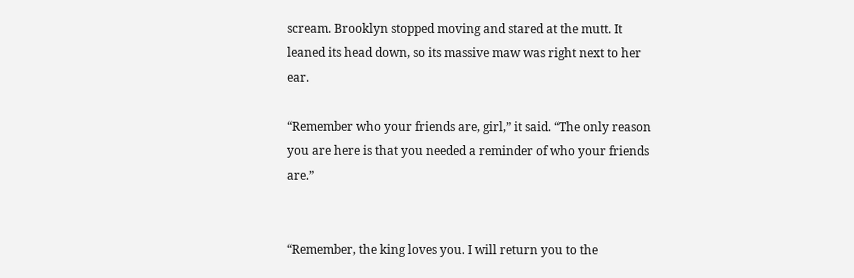scream. Brooklyn stopped moving and stared at the mutt. It leaned its head down, so its massive maw was right next to her ear.

“Remember who your friends are, girl,” it said. “The only reason you are here is that you needed a reminder of who your friends are.”


“Remember, the king loves you. I will return you to the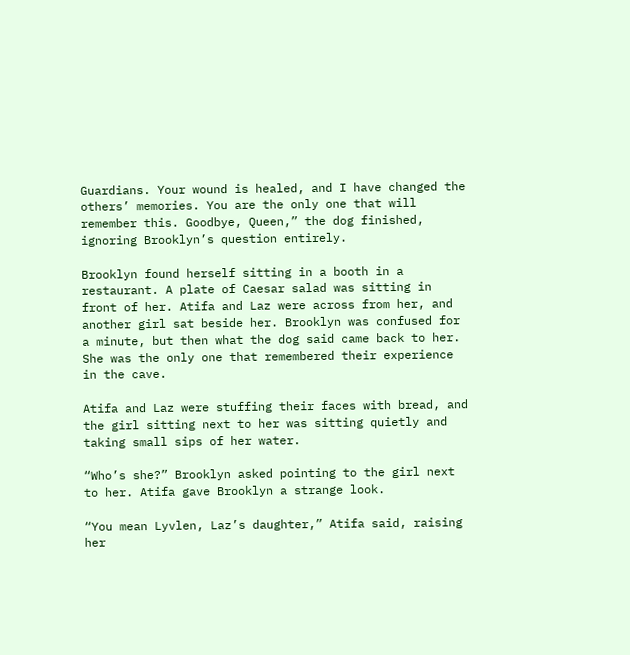Guardians. Your wound is healed, and I have changed the others’ memories. You are the only one that will remember this. Goodbye, Queen,” the dog finished, ignoring Brooklyn’s question entirely.

Brooklyn found herself sitting in a booth in a restaurant. A plate of Caesar salad was sitting in front of her. Atifa and Laz were across from her, and another girl sat beside her. Brooklyn was confused for a minute, but then what the dog said came back to her. She was the only one that remembered their experience in the cave.

Atifa and Laz were stuffing their faces with bread, and the girl sitting next to her was sitting quietly and taking small sips of her water.

“Who’s she?” Brooklyn asked pointing to the girl next to her. Atifa gave Brooklyn a strange look.

“You mean Lyvlen, Laz’s daughter,” Atifa said, raising her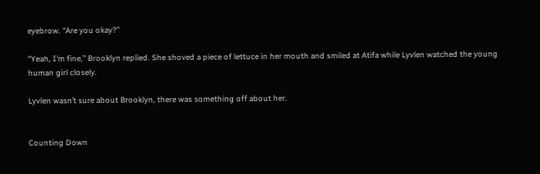eyebrow. “Are you okay?”

“Yeah, I’m fine,” Brooklyn replied. She shoved a piece of lettuce in her mouth and smiled at Atifa while Lyvlen watched the young human girl closely.

Lyvlen wasn’t sure about Brooklyn, there was something off about her.


Counting Down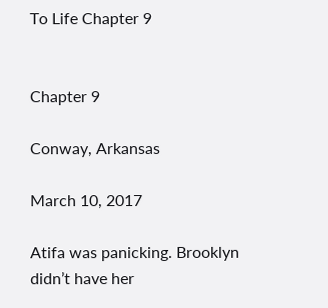To Life Chapter 9


Chapter 9

Conway, Arkansas

March 10, 2017

Atifa was panicking. Brooklyn didn’t have her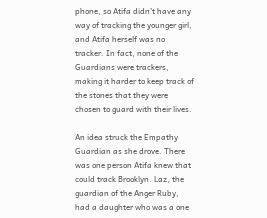phone, so Atifa didn’t have any way of tracking the younger girl, and Atifa herself was no tracker. In fact, none of the Guardians were trackers, making it harder to keep track of the stones that they were chosen to guard with their lives.

An idea struck the Empathy Guardian as she drove. There was one person Atifa knew that could track Brooklyn. Laz, the guardian of the Anger Ruby, had a daughter who was a one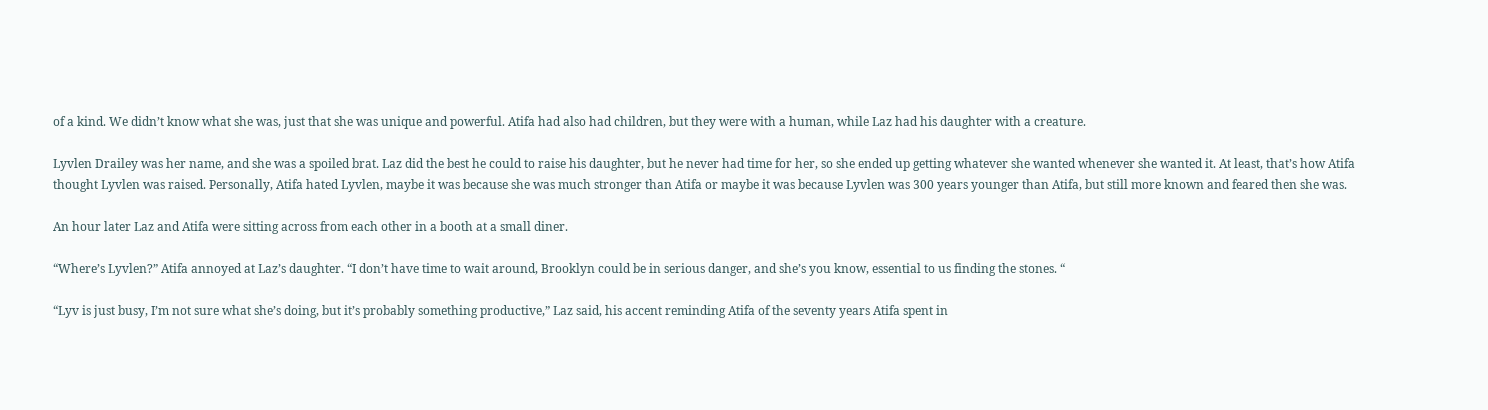of a kind. We didn’t know what she was, just that she was unique and powerful. Atifa had also had children, but they were with a human, while Laz had his daughter with a creature.

Lyvlen Drailey was her name, and she was a spoiled brat. Laz did the best he could to raise his daughter, but he never had time for her, so she ended up getting whatever she wanted whenever she wanted it. At least, that’s how Atifa thought Lyvlen was raised. Personally, Atifa hated Lyvlen, maybe it was because she was much stronger than Atifa or maybe it was because Lyvlen was 300 years younger than Atifa, but still more known and feared then she was.

An hour later Laz and Atifa were sitting across from each other in a booth at a small diner.

“Where’s Lyvlen?” Atifa annoyed at Laz’s daughter. “I don’t have time to wait around, Brooklyn could be in serious danger, and she’s you know, essential to us finding the stones. “

“Lyv is just busy, I’m not sure what she’s doing, but it’s probably something productive,” Laz said, his accent reminding Atifa of the seventy years Atifa spent in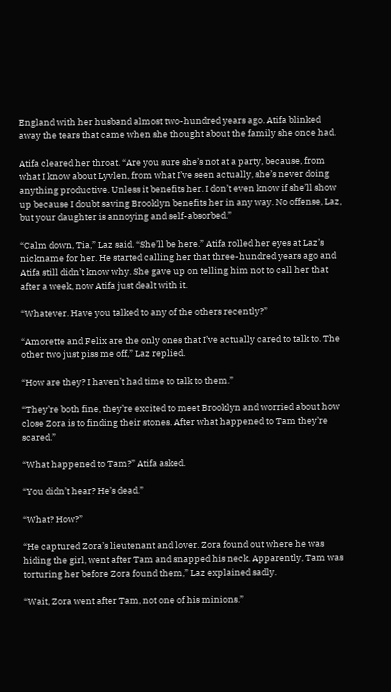England with her husband almost two-hundred years ago. Atifa blinked away the tears that came when she thought about the family she once had.

Atifa cleared her throat. “Are you sure she’s not at a party, because, from what I know about Lyvlen, from what I’ve seen actually, she’s never doing anything productive. Unless it benefits her. I don’t even know if she’ll show up because I doubt saving Brooklyn benefits her in any way. No offense, Laz, but your daughter is annoying and self-absorbed.”

“Calm down, Tia,” Laz said. “She’ll be here.” Atifa rolled her eyes at Laz’s nickname for her. He started calling her that three-hundred years ago and Atifa still didn’t know why. She gave up on telling him not to call her that after a week, now Atifa just dealt with it.

“Whatever. Have you talked to any of the others recently?”

“Amorette and Felix are the only ones that I’ve actually cared to talk to. The other two just piss me off,” Laz replied.

“How are they? I haven’t had time to talk to them.”

“They’re both fine, they’re excited to meet Brooklyn and worried about how close Zora is to finding their stones. After what happened to Tam they’re scared.”

“What happened to Tam?” Atifa asked.

“You didn’t hear? He’s dead.”

“What? How?”

“He captured Zora’s lieutenant and lover. Zora found out where he was hiding the girl, went after Tam and snapped his neck. Apparently, Tam was torturing her before Zora found them,” Laz explained sadly.

“Wait, Zora went after Tam, not one of his minions.”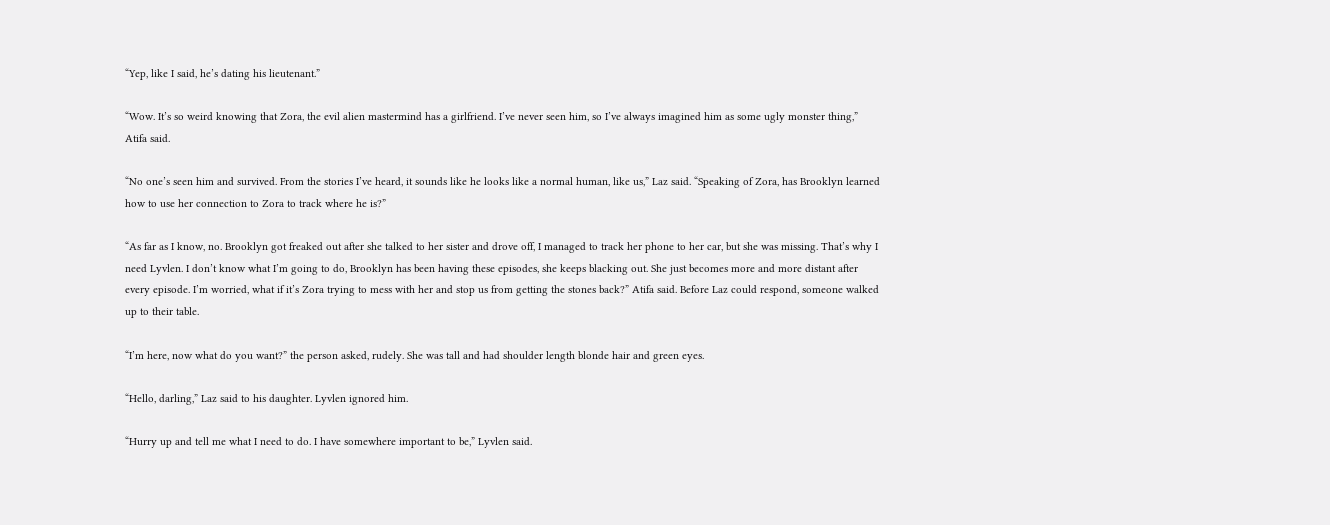“Yep, like I said, he’s dating his lieutenant.”

“Wow. It’s so weird knowing that Zora, the evil alien mastermind has a girlfriend. I’ve never seen him, so I’ve always imagined him as some ugly monster thing,” Atifa said.

“No one’s seen him and survived. From the stories I’ve heard, it sounds like he looks like a normal human, like us,” Laz said. “Speaking of Zora, has Brooklyn learned how to use her connection to Zora to track where he is?”

“As far as I know, no. Brooklyn got freaked out after she talked to her sister and drove off, I managed to track her phone to her car, but she was missing. That’s why I need Lyvlen. I don’t know what I’m going to do, Brooklyn has been having these episodes, she keeps blacking out. She just becomes more and more distant after every episode. I’m worried, what if it’s Zora trying to mess with her and stop us from getting the stones back?” Atifa said. Before Laz could respond, someone walked up to their table.

“I’m here, now what do you want?” the person asked, rudely. She was tall and had shoulder length blonde hair and green eyes.

“Hello, darling,” Laz said to his daughter. Lyvlen ignored him.

“Hurry up and tell me what I need to do. I have somewhere important to be,” Lyvlen said.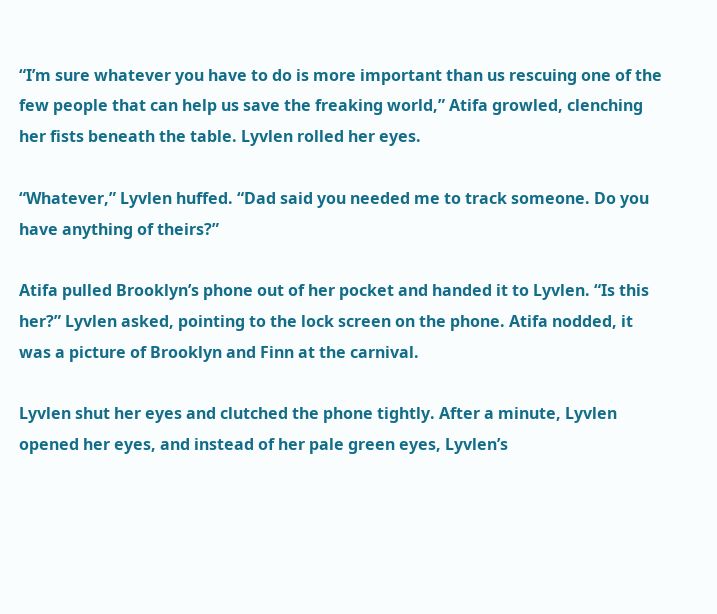“I’m sure whatever you have to do is more important than us rescuing one of the few people that can help us save the freaking world,” Atifa growled, clenching her fists beneath the table. Lyvlen rolled her eyes.

“Whatever,” Lyvlen huffed. “Dad said you needed me to track someone. Do you have anything of theirs?”

Atifa pulled Brooklyn’s phone out of her pocket and handed it to Lyvlen. “Is this her?” Lyvlen asked, pointing to the lock screen on the phone. Atifa nodded, it was a picture of Brooklyn and Finn at the carnival.

Lyvlen shut her eyes and clutched the phone tightly. After a minute, Lyvlen opened her eyes, and instead of her pale green eyes, Lyvlen’s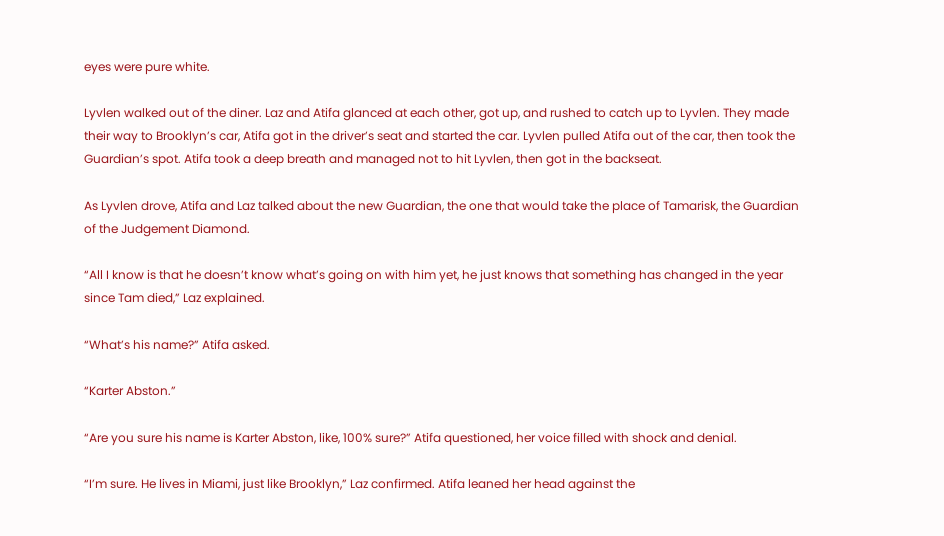eyes were pure white.

Lyvlen walked out of the diner. Laz and Atifa glanced at each other, got up, and rushed to catch up to Lyvlen. They made their way to Brooklyn’s car, Atifa got in the driver’s seat and started the car. Lyvlen pulled Atifa out of the car, then took the Guardian’s spot. Atifa took a deep breath and managed not to hit Lyvlen, then got in the backseat.

As Lyvlen drove, Atifa and Laz talked about the new Guardian, the one that would take the place of Tamarisk, the Guardian of the Judgement Diamond.

“All I know is that he doesn’t know what’s going on with him yet, he just knows that something has changed in the year since Tam died,” Laz explained.

“What’s his name?” Atifa asked.

“Karter Abston.”

“Are you sure his name is Karter Abston, like, 100% sure?” Atifa questioned, her voice filled with shock and denial.

“I’m sure. He lives in Miami, just like Brooklyn,” Laz confirmed. Atifa leaned her head against the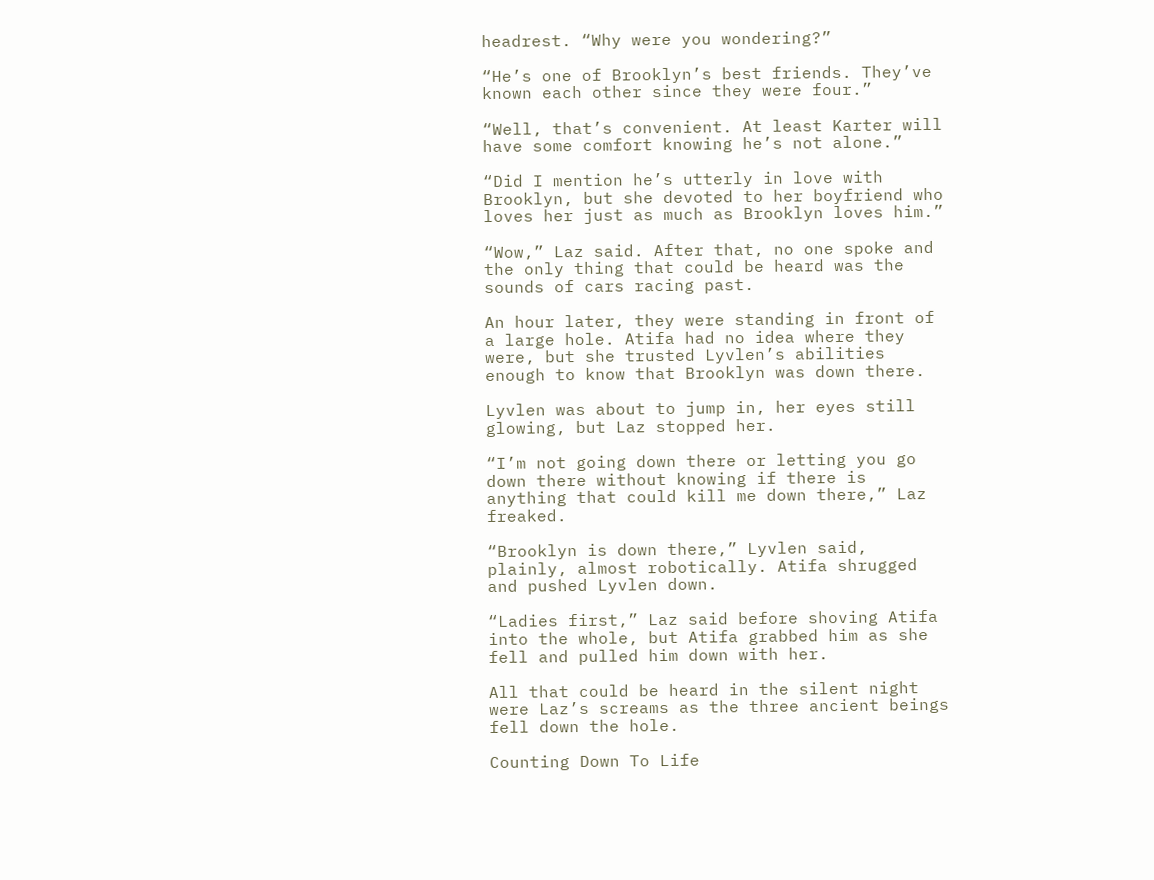headrest. “Why were you wondering?”

“He’s one of Brooklyn’s best friends. They’ve known each other since they were four.”

“Well, that’s convenient. At least Karter will have some comfort knowing he’s not alone.”

“Did I mention he’s utterly in love with Brooklyn, but she devoted to her boyfriend who loves her just as much as Brooklyn loves him.”

“Wow,” Laz said. After that, no one spoke and the only thing that could be heard was the sounds of cars racing past.

An hour later, they were standing in front of a large hole. Atifa had no idea where they were, but she trusted Lyvlen’s abilities enough to know that Brooklyn was down there.

Lyvlen was about to jump in, her eyes still glowing, but Laz stopped her.

“I’m not going down there or letting you go down there without knowing if there is anything that could kill me down there,” Laz freaked.

“Brooklyn is down there,” Lyvlen said, plainly, almost robotically. Atifa shrugged and pushed Lyvlen down.

“Ladies first,” Laz said before shoving Atifa into the whole, but Atifa grabbed him as she fell and pulled him down with her.

All that could be heard in the silent night were Laz’s screams as the three ancient beings fell down the hole.

Counting Down To Life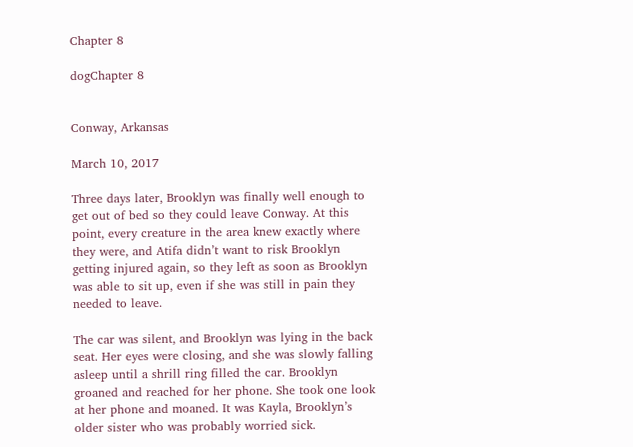Chapter 8

dogChapter 8


Conway, Arkansas

March 10, 2017

Three days later, Brooklyn was finally well enough to get out of bed so they could leave Conway. At this point, every creature in the area knew exactly where they were, and Atifa didn’t want to risk Brooklyn getting injured again, so they left as soon as Brooklyn was able to sit up, even if she was still in pain they needed to leave.

The car was silent, and Brooklyn was lying in the back seat. Her eyes were closing, and she was slowly falling asleep until a shrill ring filled the car. Brooklyn groaned and reached for her phone. She took one look at her phone and moaned. It was Kayla, Brooklyn’s older sister who was probably worried sick.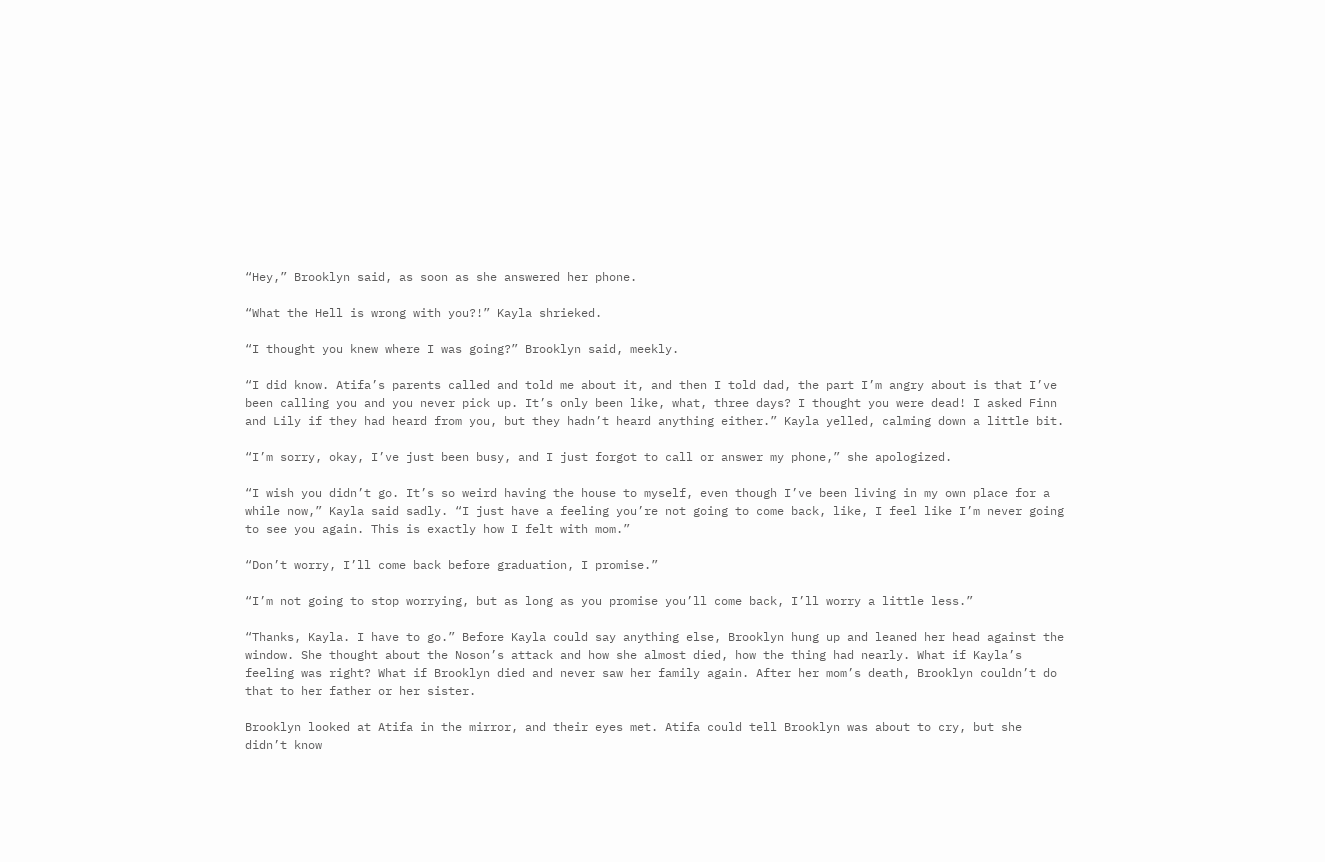“Hey,” Brooklyn said, as soon as she answered her phone.

“What the Hell is wrong with you?!” Kayla shrieked.

“I thought you knew where I was going?” Brooklyn said, meekly.

“I did know. Atifa’s parents called and told me about it, and then I told dad, the part I’m angry about is that I’ve been calling you and you never pick up. It’s only been like, what, three days? I thought you were dead! I asked Finn and Lily if they had heard from you, but they hadn’t heard anything either.” Kayla yelled, calming down a little bit.

“I’m sorry, okay, I’ve just been busy, and I just forgot to call or answer my phone,” she apologized.

“I wish you didn’t go. It’s so weird having the house to myself, even though I’ve been living in my own place for a while now,” Kayla said sadly. “I just have a feeling you’re not going to come back, like, I feel like I’m never going to see you again. This is exactly how I felt with mom.”

“Don’t worry, I’ll come back before graduation, I promise.”

“I’m not going to stop worrying, but as long as you promise you’ll come back, I’ll worry a little less.”

“Thanks, Kayla. I have to go.” Before Kayla could say anything else, Brooklyn hung up and leaned her head against the window. She thought about the Noson’s attack and how she almost died, how the thing had nearly. What if Kayla’s feeling was right? What if Brooklyn died and never saw her family again. After her mom’s death, Brooklyn couldn’t do that to her father or her sister.

Brooklyn looked at Atifa in the mirror, and their eyes met. Atifa could tell Brooklyn was about to cry, but she didn’t know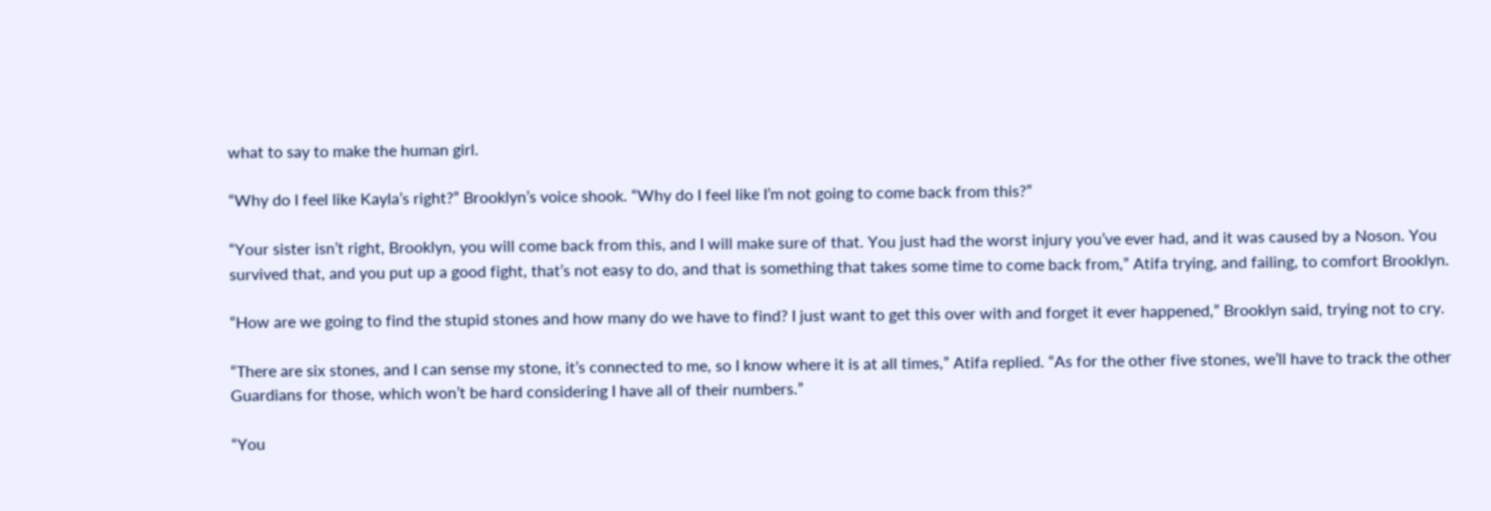what to say to make the human girl.

“Why do I feel like Kayla’s right?” Brooklyn’s voice shook. “Why do I feel like I’m not going to come back from this?”

“Your sister isn’t right, Brooklyn, you will come back from this, and I will make sure of that. You just had the worst injury you’ve ever had, and it was caused by a Noson. You survived that, and you put up a good fight, that’s not easy to do, and that is something that takes some time to come back from,” Atifa trying, and failing, to comfort Brooklyn.

“How are we going to find the stupid stones and how many do we have to find? I just want to get this over with and forget it ever happened,” Brooklyn said, trying not to cry.

“There are six stones, and I can sense my stone, it’s connected to me, so I know where it is at all times,” Atifa replied. “As for the other five stones, we’ll have to track the other Guardians for those, which won’t be hard considering I have all of their numbers.”

“You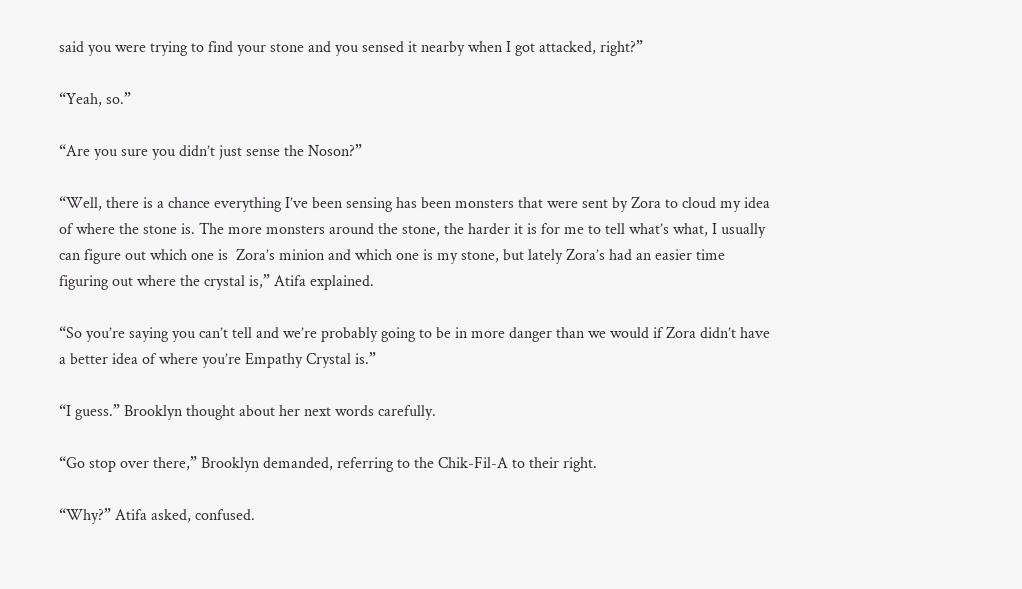said you were trying to find your stone and you sensed it nearby when I got attacked, right?”

“Yeah, so.”

“Are you sure you didn’t just sense the Noson?”

“Well, there is a chance everything I’ve been sensing has been monsters that were sent by Zora to cloud my idea of where the stone is. The more monsters around the stone, the harder it is for me to tell what’s what, I usually can figure out which one is  Zora’s minion and which one is my stone, but lately Zora’s had an easier time figuring out where the crystal is,” Atifa explained.

“So you’re saying you can’t tell and we’re probably going to be in more danger than we would if Zora didn’t have a better idea of where you’re Empathy Crystal is.”

“I guess.” Brooklyn thought about her next words carefully.

“Go stop over there,” Brooklyn demanded, referring to the Chik-Fil-A to their right.

“Why?” Atifa asked, confused.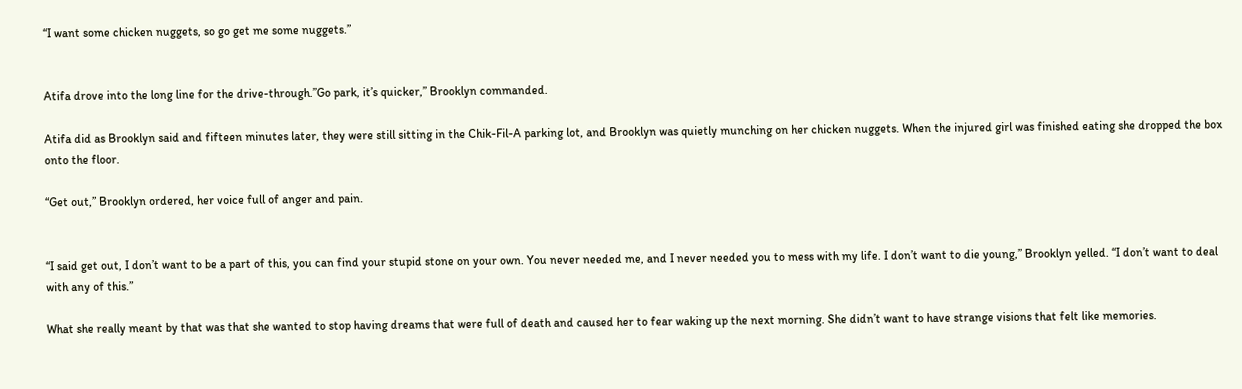“I want some chicken nuggets, so go get me some nuggets.”


Atifa drove into the long line for the drive-through.”Go park, it’s quicker,” Brooklyn commanded.

Atifa did as Brooklyn said and fifteen minutes later, they were still sitting in the Chik-Fil-A parking lot, and Brooklyn was quietly munching on her chicken nuggets. When the injured girl was finished eating she dropped the box onto the floor.

“Get out,” Brooklyn ordered, her voice full of anger and pain.


“I said get out, I don’t want to be a part of this, you can find your stupid stone on your own. You never needed me, and I never needed you to mess with my life. I don’t want to die young,” Brooklyn yelled. “I don’t want to deal with any of this.”

What she really meant by that was that she wanted to stop having dreams that were full of death and caused her to fear waking up the next morning. She didn’t want to have strange visions that felt like memories.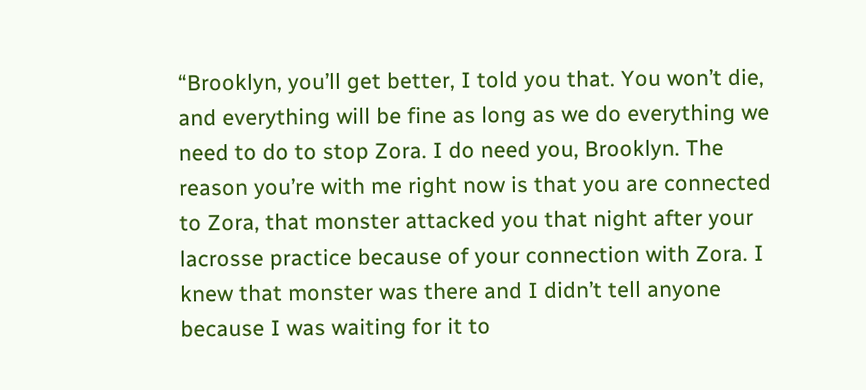“Brooklyn, you’ll get better, I told you that. You won’t die, and everything will be fine as long as we do everything we need to do to stop Zora. I do need you, Brooklyn. The reason you’re with me right now is that you are connected to Zora, that monster attacked you that night after your lacrosse practice because of your connection with Zora. I knew that monster was there and I didn’t tell anyone because I was waiting for it to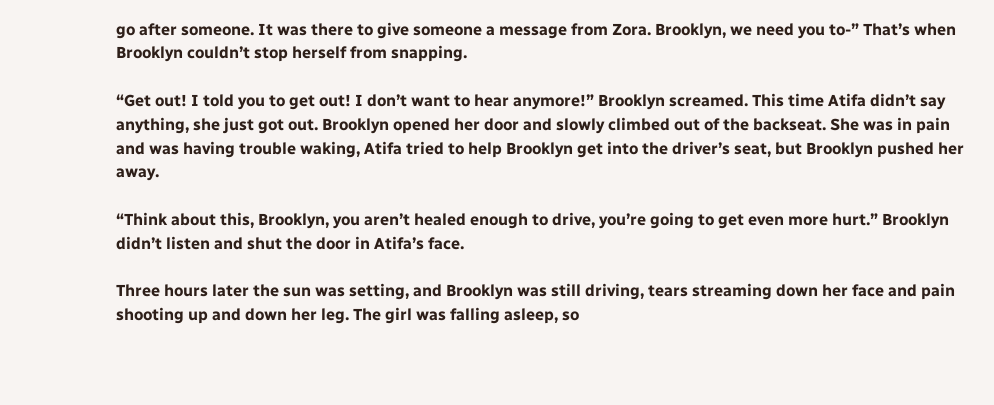go after someone. It was there to give someone a message from Zora. Brooklyn, we need you to-” That’s when Brooklyn couldn’t stop herself from snapping.

“Get out! I told you to get out! I don’t want to hear anymore!” Brooklyn screamed. This time Atifa didn’t say anything, she just got out. Brooklyn opened her door and slowly climbed out of the backseat. She was in pain and was having trouble waking, Atifa tried to help Brooklyn get into the driver’s seat, but Brooklyn pushed her away.

“Think about this, Brooklyn, you aren’t healed enough to drive, you’re going to get even more hurt.” Brooklyn didn’t listen and shut the door in Atifa’s face.

Three hours later the sun was setting, and Brooklyn was still driving, tears streaming down her face and pain shooting up and down her leg. The girl was falling asleep, so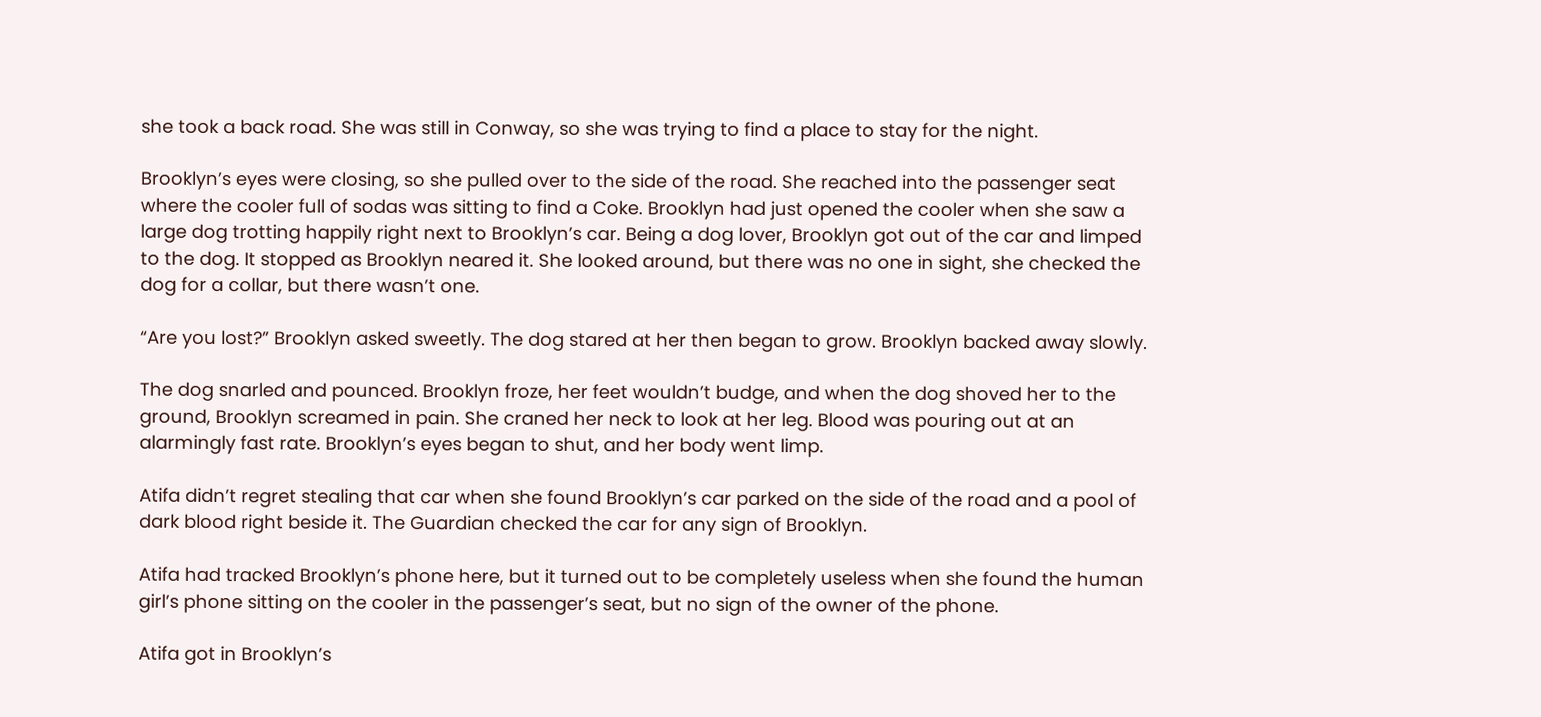she took a back road. She was still in Conway, so she was trying to find a place to stay for the night.

Brooklyn’s eyes were closing, so she pulled over to the side of the road. She reached into the passenger seat where the cooler full of sodas was sitting to find a Coke. Brooklyn had just opened the cooler when she saw a large dog trotting happily right next to Brooklyn’s car. Being a dog lover, Brooklyn got out of the car and limped to the dog. It stopped as Brooklyn neared it. She looked around, but there was no one in sight, she checked the dog for a collar, but there wasn’t one.

“Are you lost?” Brooklyn asked sweetly. The dog stared at her then began to grow. Brooklyn backed away slowly.

The dog snarled and pounced. Brooklyn froze, her feet wouldn’t budge, and when the dog shoved her to the ground, Brooklyn screamed in pain. She craned her neck to look at her leg. Blood was pouring out at an alarmingly fast rate. Brooklyn’s eyes began to shut, and her body went limp.

Atifa didn’t regret stealing that car when she found Brooklyn’s car parked on the side of the road and a pool of dark blood right beside it. The Guardian checked the car for any sign of Brooklyn.

Atifa had tracked Brooklyn’s phone here, but it turned out to be completely useless when she found the human girl’s phone sitting on the cooler in the passenger’s seat, but no sign of the owner of the phone.

Atifa got in Brooklyn’s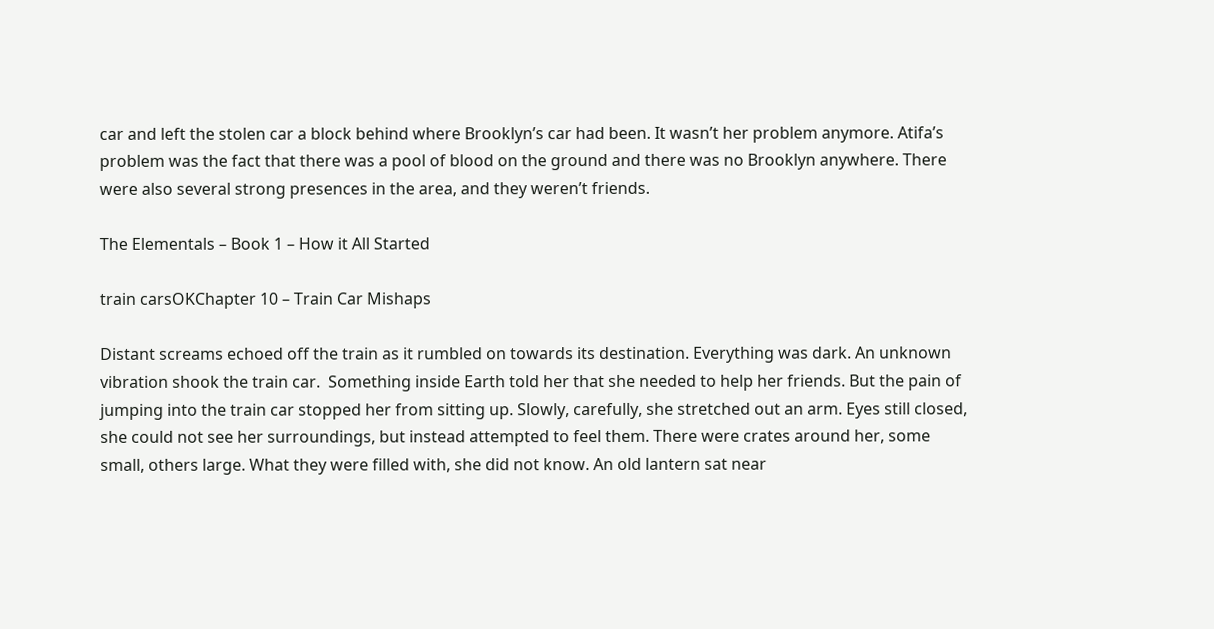car and left the stolen car a block behind where Brooklyn’s car had been. It wasn’t her problem anymore. Atifa’s problem was the fact that there was a pool of blood on the ground and there was no Brooklyn anywhere. There were also several strong presences in the area, and they weren’t friends.

The Elementals – Book 1 – How it All Started

train carsOKChapter 10 – Train Car Mishaps

Distant screams echoed off the train as it rumbled on towards its destination. Everything was dark. An unknown vibration shook the train car.  Something inside Earth told her that she needed to help her friends. But the pain of jumping into the train car stopped her from sitting up. Slowly, carefully, she stretched out an arm. Eyes still closed, she could not see her surroundings, but instead attempted to feel them. There were crates around her, some small, others large. What they were filled with, she did not know. An old lantern sat near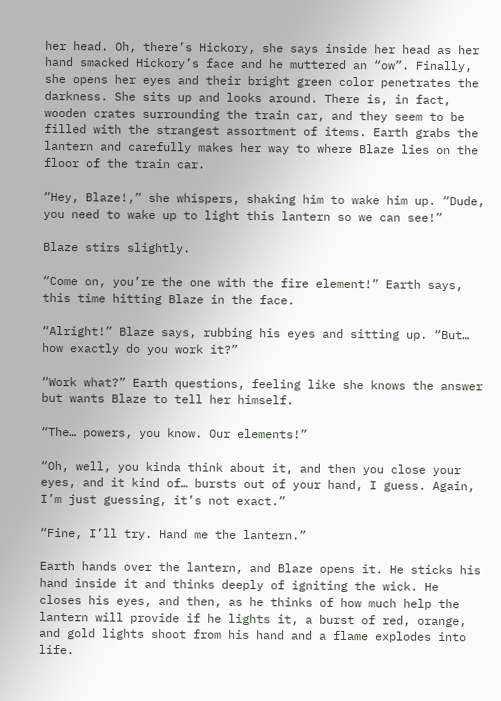her head. Oh, there’s Hickory, she says inside her head as her hand smacked Hickory’s face and he muttered an “ow”. Finally, she opens her eyes and their bright green color penetrates the darkness. She sits up and looks around. There is, in fact, wooden crates surrounding the train car, and they seem to be filled with the strangest assortment of items. Earth grabs the lantern and carefully makes her way to where Blaze lies on the floor of the train car.

“Hey, Blaze!,” she whispers, shaking him to wake him up. “Dude, you need to wake up to light this lantern so we can see!”

Blaze stirs slightly.

“Come on, you’re the one with the fire element!” Earth says, this time hitting Blaze in the face.

“Alright!” Blaze says, rubbing his eyes and sitting up. “But… how exactly do you work it?”

“Work what?” Earth questions, feeling like she knows the answer but wants Blaze to tell her himself.

“The… powers, you know. Our elements!”

“Oh, well, you kinda think about it, and then you close your eyes, and it kind of… bursts out of your hand, I guess. Again, I’m just guessing, it’s not exact.”

“Fine, I’ll try. Hand me the lantern.”

Earth hands over the lantern, and Blaze opens it. He sticks his hand inside it and thinks deeply of igniting the wick. He closes his eyes, and then, as he thinks of how much help the lantern will provide if he lights it, a burst of red, orange, and gold lights shoot from his hand and a flame explodes into life.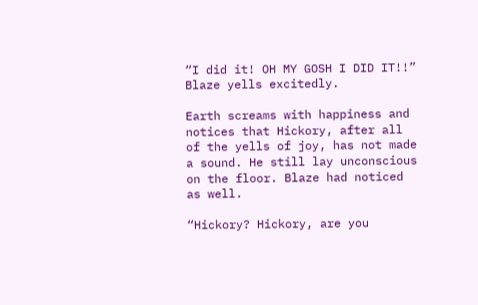“I did it! OH MY GOSH I DID IT!!” Blaze yells excitedly.

Earth screams with happiness and notices that Hickory, after all of the yells of joy, has not made a sound. He still lay unconscious on the floor. Blaze had noticed as well.

“Hickory? Hickory, are you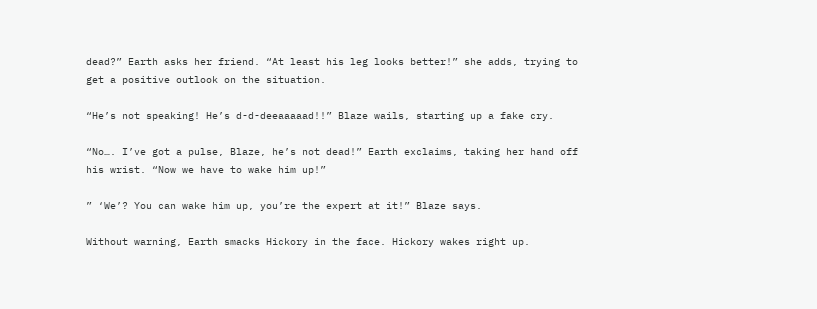dead?” Earth asks her friend. “At least his leg looks better!” she adds, trying to get a positive outlook on the situation.

“He’s not speaking! He’s d-d-deeaaaaad!!” Blaze wails, starting up a fake cry.

“No…. I’ve got a pulse, Blaze, he’s not dead!” Earth exclaims, taking her hand off his wrist. “Now we have to wake him up!”

” ‘We’? You can wake him up, you’re the expert at it!” Blaze says.

Without warning, Earth smacks Hickory in the face. Hickory wakes right up.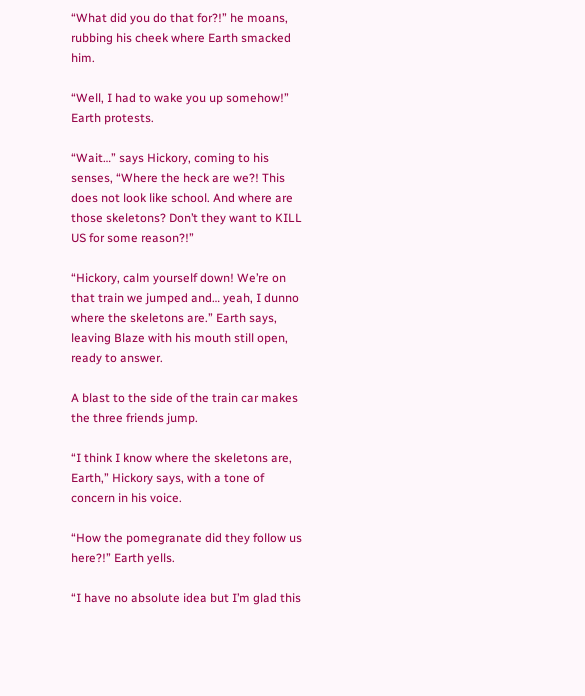“What did you do that for?!” he moans, rubbing his cheek where Earth smacked him.

“Well, I had to wake you up somehow!” Earth protests.

“Wait…” says Hickory, coming to his senses, “Where the heck are we?! This does not look like school. And where are those skeletons? Don’t they want to KILL US for some reason?!”

“Hickory, calm yourself down! We’re on that train we jumped and… yeah, I dunno where the skeletons are.” Earth says, leaving Blaze with his mouth still open, ready to answer.

A blast to the side of the train car makes the three friends jump.

“I think I know where the skeletons are, Earth,” Hickory says, with a tone of concern in his voice.

“How the pomegranate did they follow us here?!” Earth yells.

“I have no absolute idea but I’m glad this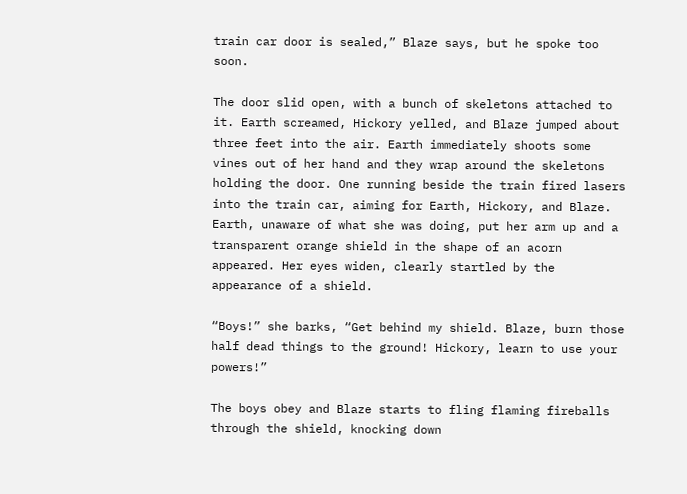train car door is sealed,” Blaze says, but he spoke too soon.

The door slid open, with a bunch of skeletons attached to it. Earth screamed, Hickory yelled, and Blaze jumped about three feet into the air. Earth immediately shoots some vines out of her hand and they wrap around the skeletons holding the door. One running beside the train fired lasers into the train car, aiming for Earth, Hickory, and Blaze. Earth, unaware of what she was doing, put her arm up and a transparent orange shield in the shape of an acorn appeared. Her eyes widen, clearly startled by the appearance of a shield.

“Boys!” she barks, “Get behind my shield. Blaze, burn those half dead things to the ground! Hickory, learn to use your powers!”

The boys obey and Blaze starts to fling flaming fireballs through the shield, knocking down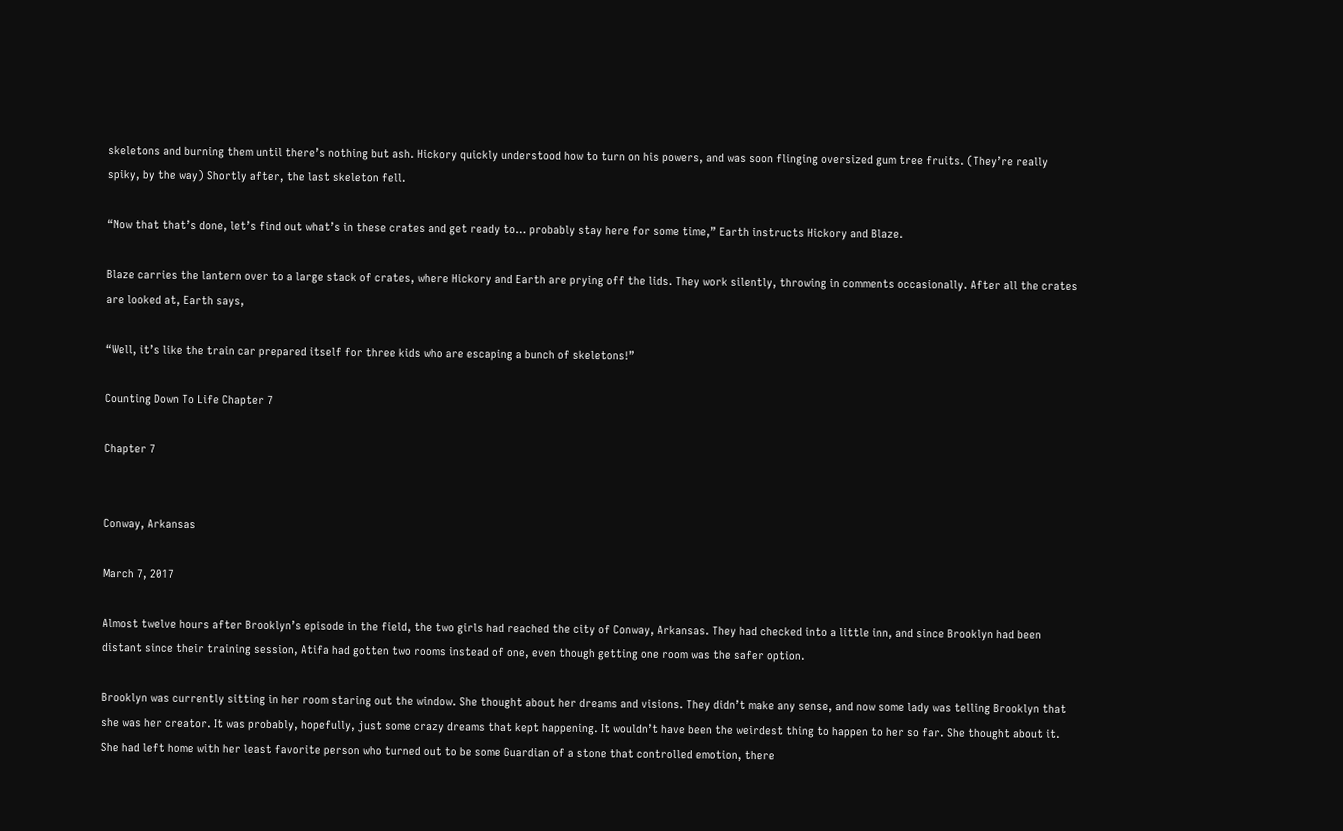skeletons and burning them until there’s nothing but ash. Hickory quickly understood how to turn on his powers, and was soon flinging oversized gum tree fruits. (They’re really spiky, by the way) Shortly after, the last skeleton fell.

“Now that that’s done, let’s find out what’s in these crates and get ready to… probably stay here for some time,” Earth instructs Hickory and Blaze.

Blaze carries the lantern over to a large stack of crates, where Hickory and Earth are prying off the lids. They work silently, throwing in comments occasionally. After all the crates are looked at, Earth says,

“Well, it’s like the train car prepared itself for three kids who are escaping a bunch of skeletons!”

Counting Down To Life Chapter 7

Chapter 7


Conway, Arkansas

March 7, 2017

Almost twelve hours after Brooklyn’s episode in the field, the two girls had reached the city of Conway, Arkansas. They had checked into a little inn, and since Brooklyn had been distant since their training session, Atifa had gotten two rooms instead of one, even though getting one room was the safer option.

Brooklyn was currently sitting in her room staring out the window. She thought about her dreams and visions. They didn’t make any sense, and now some lady was telling Brooklyn that she was her creator. It was probably, hopefully, just some crazy dreams that kept happening. It wouldn’t have been the weirdest thing to happen to her so far. She thought about it. She had left home with her least favorite person who turned out to be some Guardian of a stone that controlled emotion, there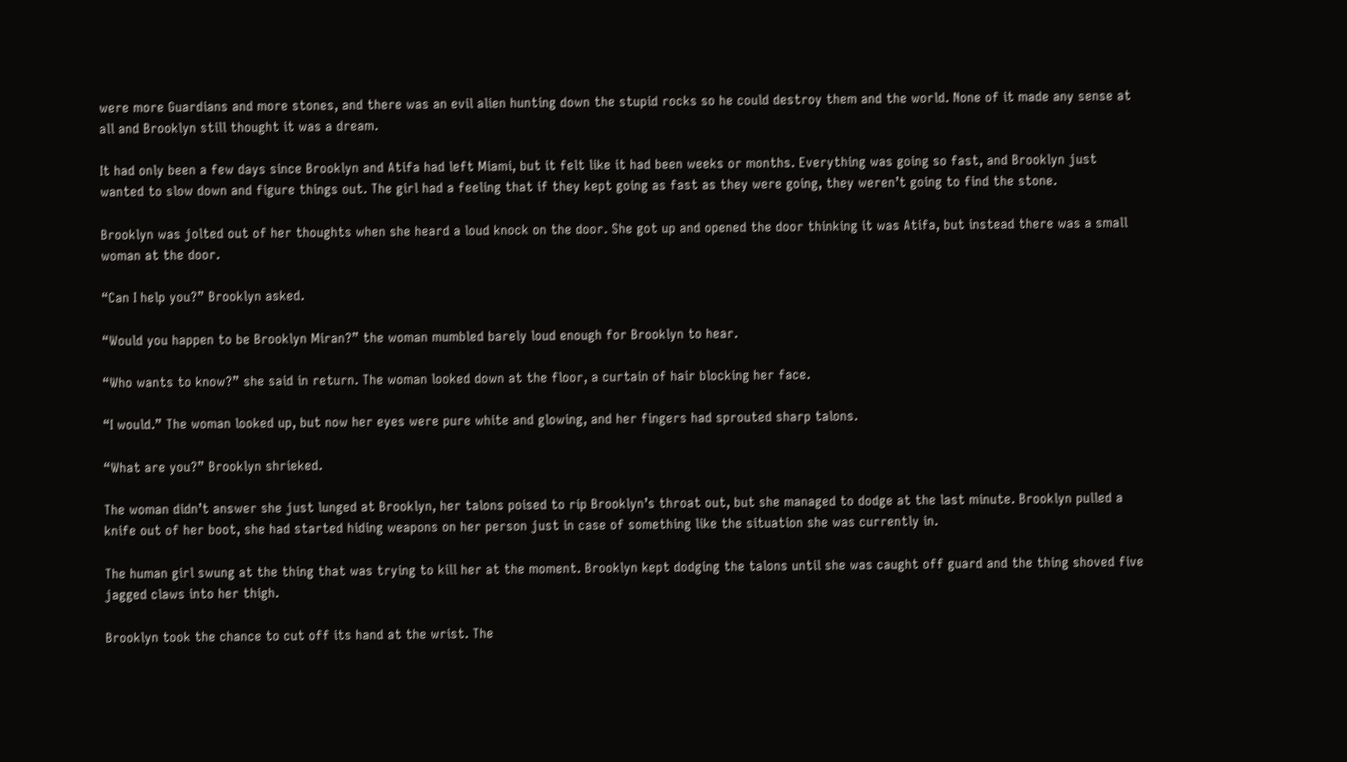were more Guardians and more stones, and there was an evil alien hunting down the stupid rocks so he could destroy them and the world. None of it made any sense at all and Brooklyn still thought it was a dream.

It had only been a few days since Brooklyn and Atifa had left Miami, but it felt like it had been weeks or months. Everything was going so fast, and Brooklyn just wanted to slow down and figure things out. The girl had a feeling that if they kept going as fast as they were going, they weren’t going to find the stone.

Brooklyn was jolted out of her thoughts when she heard a loud knock on the door. She got up and opened the door thinking it was Atifa, but instead there was a small woman at the door.

“Can I help you?” Brooklyn asked.

“Would you happen to be Brooklyn Miran?” the woman mumbled barely loud enough for Brooklyn to hear.

“Who wants to know?” she said in return. The woman looked down at the floor, a curtain of hair blocking her face.

“I would.” The woman looked up, but now her eyes were pure white and glowing, and her fingers had sprouted sharp talons.

“What are you?” Brooklyn shrieked.

The woman didn’t answer she just lunged at Brooklyn, her talons poised to rip Brooklyn’s throat out, but she managed to dodge at the last minute. Brooklyn pulled a knife out of her boot, she had started hiding weapons on her person just in case of something like the situation she was currently in.

The human girl swung at the thing that was trying to kill her at the moment. Brooklyn kept dodging the talons until she was caught off guard and the thing shoved five jagged claws into her thigh.

Brooklyn took the chance to cut off its hand at the wrist. The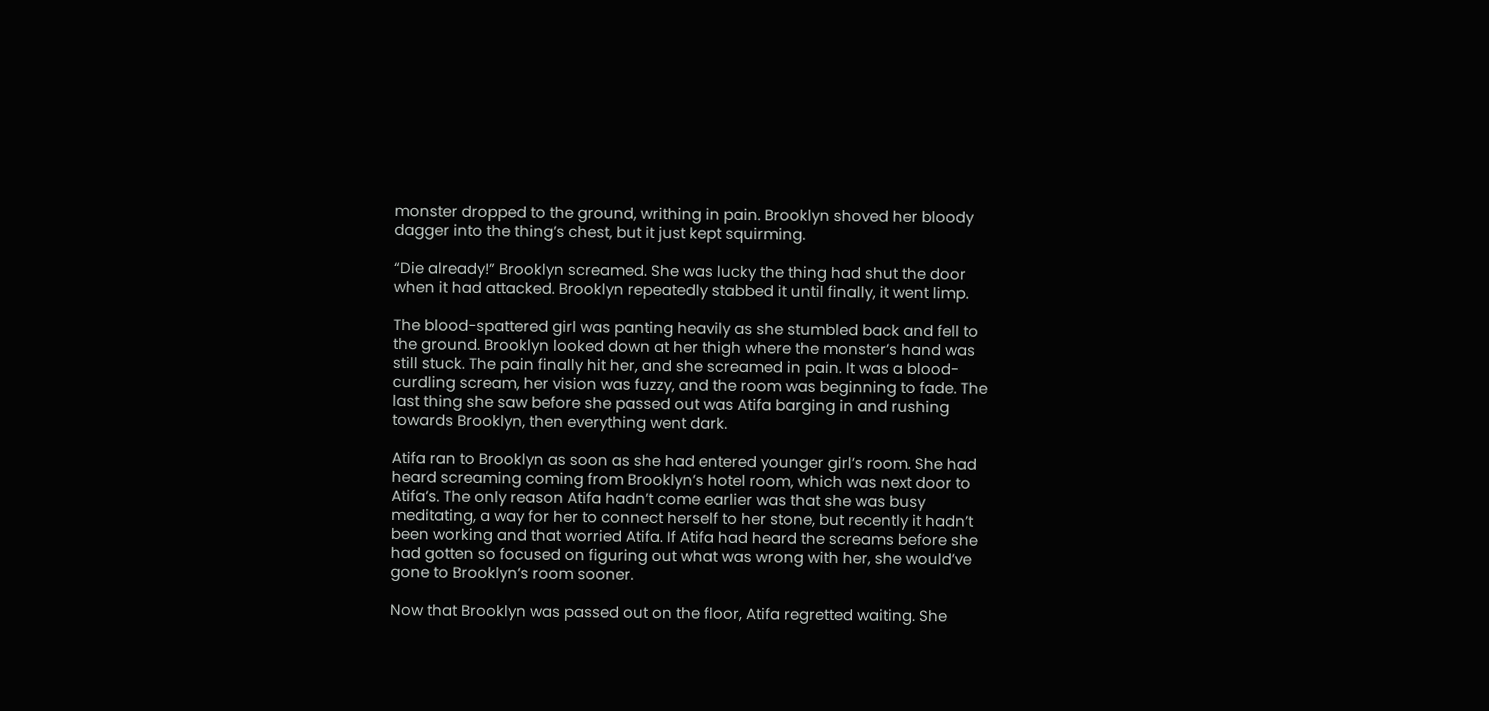monster dropped to the ground, writhing in pain. Brooklyn shoved her bloody dagger into the thing’s chest, but it just kept squirming.

“Die already!” Brooklyn screamed. She was lucky the thing had shut the door when it had attacked. Brooklyn repeatedly stabbed it until finally, it went limp.

The blood-spattered girl was panting heavily as she stumbled back and fell to the ground. Brooklyn looked down at her thigh where the monster’s hand was still stuck. The pain finally hit her, and she screamed in pain. It was a blood-curdling scream, her vision was fuzzy, and the room was beginning to fade. The last thing she saw before she passed out was Atifa barging in and rushing towards Brooklyn, then everything went dark.

Atifa ran to Brooklyn as soon as she had entered younger girl’s room. She had heard screaming coming from Brooklyn’s hotel room, which was next door to Atifa’s. The only reason Atifa hadn’t come earlier was that she was busy meditating, a way for her to connect herself to her stone, but recently it hadn’t been working and that worried Atifa. If Atifa had heard the screams before she had gotten so focused on figuring out what was wrong with her, she would’ve gone to Brooklyn’s room sooner.

Now that Brooklyn was passed out on the floor, Atifa regretted waiting. She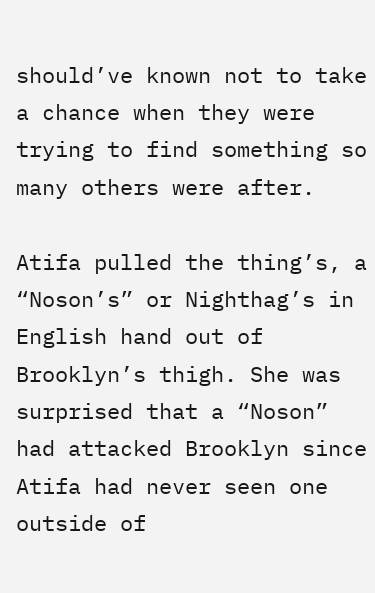should’ve known not to take a chance when they were trying to find something so many others were after.

Atifa pulled the thing’s, a “Noson’s” or Nighthag’s in English hand out of Brooklyn’s thigh. She was surprised that a “Noson” had attacked Brooklyn since Atifa had never seen one outside of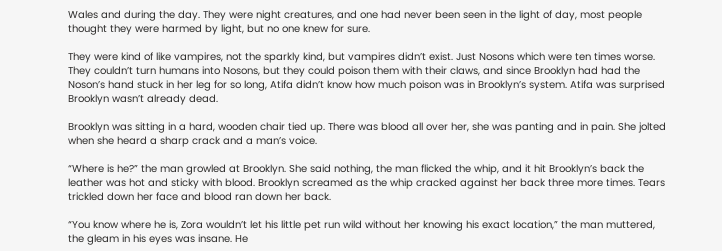Wales and during the day. They were night creatures, and one had never been seen in the light of day, most people thought they were harmed by light, but no one knew for sure.

They were kind of like vampires, not the sparkly kind, but vampires didn’t exist. Just Nosons which were ten times worse. They couldn’t turn humans into Nosons, but they could poison them with their claws, and since Brooklyn had had the Noson’s hand stuck in her leg for so long, Atifa didn’t know how much poison was in Brooklyn’s system. Atifa was surprised Brooklyn wasn’t already dead.

Brooklyn was sitting in a hard, wooden chair tied up. There was blood all over her, she was panting and in pain. She jolted when she heard a sharp crack and a man’s voice.

“Where is he?” the man growled at Brooklyn. She said nothing, the man flicked the whip, and it hit Brooklyn’s back the leather was hot and sticky with blood. Brooklyn screamed as the whip cracked against her back three more times. Tears trickled down her face and blood ran down her back.

“You know where he is, Zora wouldn’t let his little pet run wild without her knowing his exact location,” the man muttered, the gleam in his eyes was insane. He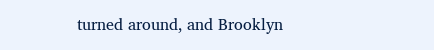turned around, and Brooklyn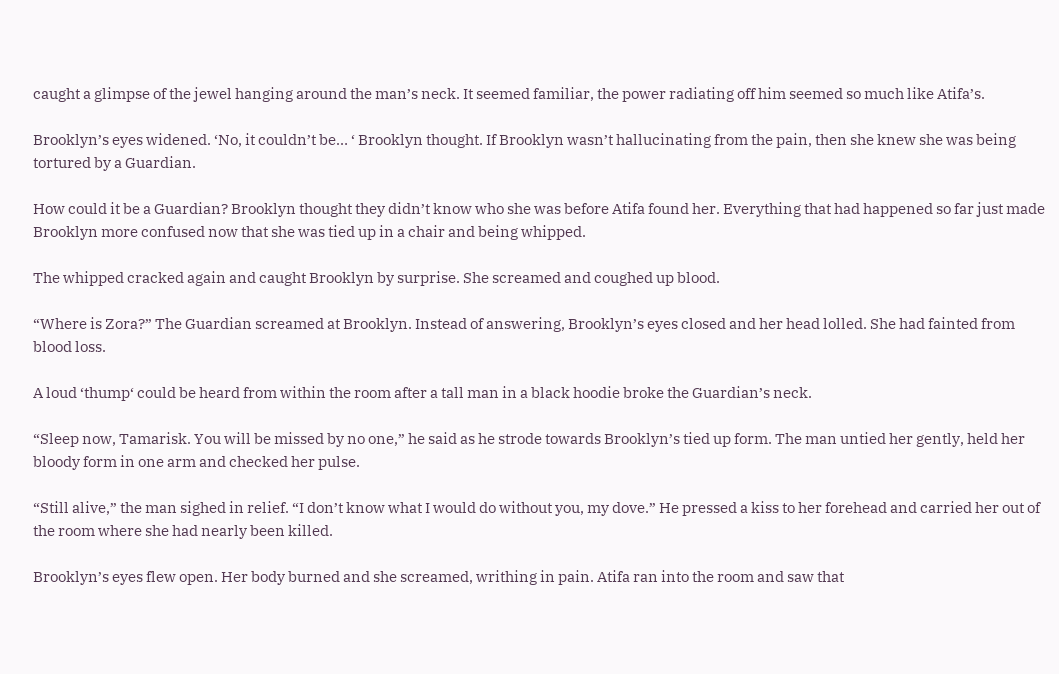caught a glimpse of the jewel hanging around the man’s neck. It seemed familiar, the power radiating off him seemed so much like Atifa’s.

Brooklyn’s eyes widened. ‘No, it couldn’t be… ‘ Brooklyn thought. If Brooklyn wasn’t hallucinating from the pain, then she knew she was being tortured by a Guardian.

How could it be a Guardian? Brooklyn thought they didn’t know who she was before Atifa found her. Everything that had happened so far just made Brooklyn more confused now that she was tied up in a chair and being whipped.

The whipped cracked again and caught Brooklyn by surprise. She screamed and coughed up blood.

“Where is Zora?” The Guardian screamed at Brooklyn. Instead of answering, Brooklyn’s eyes closed and her head lolled. She had fainted from blood loss.

A loud ‘thump‘ could be heard from within the room after a tall man in a black hoodie broke the Guardian’s neck.

“Sleep now, Tamarisk. You will be missed by no one,” he said as he strode towards Brooklyn’s tied up form. The man untied her gently, held her bloody form in one arm and checked her pulse.

“Still alive,” the man sighed in relief. “I don’t know what I would do without you, my dove.” He pressed a kiss to her forehead and carried her out of the room where she had nearly been killed.

Brooklyn’s eyes flew open. Her body burned and she screamed, writhing in pain. Atifa ran into the room and saw that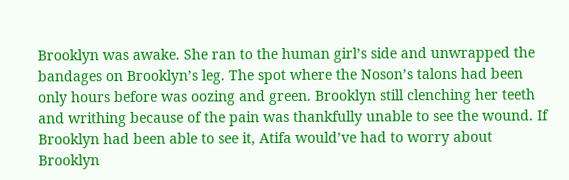Brooklyn was awake. She ran to the human girl’s side and unwrapped the bandages on Brooklyn’s leg. The spot where the Noson’s talons had been only hours before was oozing and green. Brooklyn still clenching her teeth and writhing because of the pain was thankfully unable to see the wound. If Brooklyn had been able to see it, Atifa would’ve had to worry about Brooklyn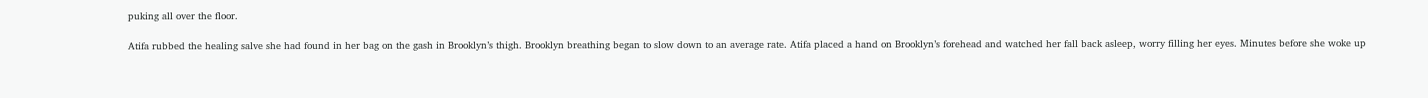puking all over the floor.

Atifa rubbed the healing salve she had found in her bag on the gash in Brooklyn’s thigh. Brooklyn breathing began to slow down to an average rate. Atifa placed a hand on Brooklyn’s forehead and watched her fall back asleep, worry filling her eyes. Minutes before she woke up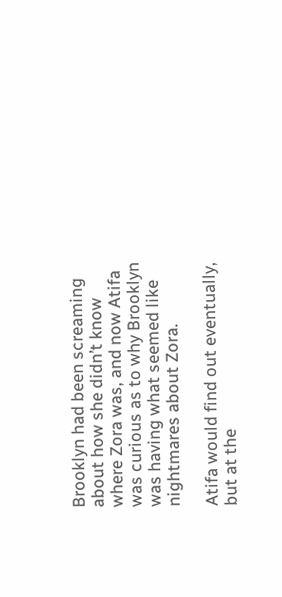Brooklyn had been screaming about how she didn’t know where Zora was, and now Atifa was curious as to why Brooklyn was having what seemed like nightmares about Zora.

Atifa would find out eventually, but at the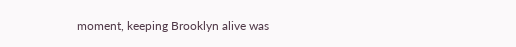moment, keeping Brooklyn alive was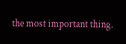the most important thing.